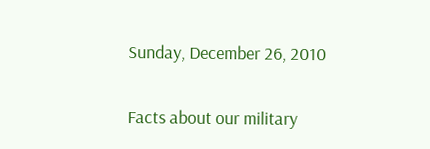Sunday, December 26, 2010

Facts about our military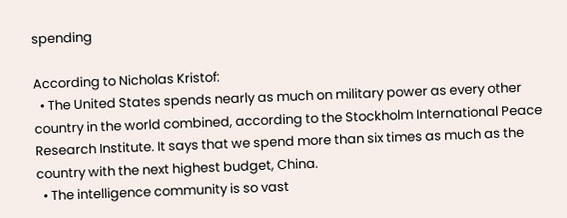spending

According to Nicholas Kristof:
  • The United States spends nearly as much on military power as every other country in the world combined, according to the Stockholm International Peace Research Institute. It says that we spend more than six times as much as the country with the next highest budget, China.
  • The intelligence community is so vast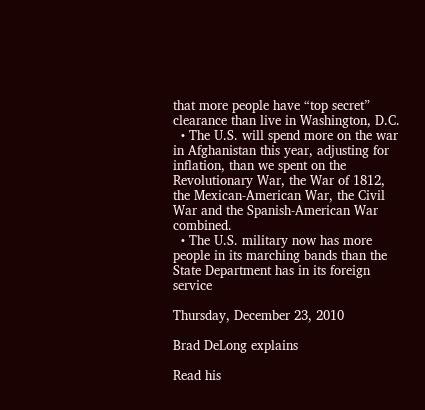that more people have “top secret” clearance than live in Washington, D.C.
  • The U.S. will spend more on the war in Afghanistan this year, adjusting for inflation, than we spent on the Revolutionary War, the War of 1812, the Mexican-American War, the Civil War and the Spanish-American War combined.
  • The U.S. military now has more people in its marching bands than the State Department has in its foreign service

Thursday, December 23, 2010

Brad DeLong explains

Read his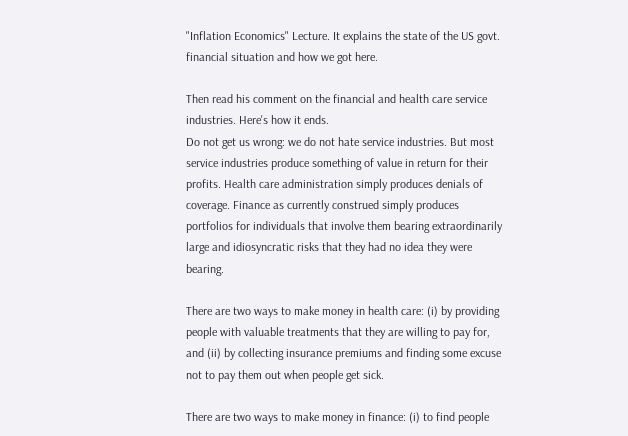"Inflation Economics" Lecture. It explains the state of the US govt. financial situation and how we got here.

Then read his comment on the financial and health care service industries. Here's how it ends.
Do not get us wrong: we do not hate service industries. But most service industries produce something of value in return for their profits. Health care administration simply produces denials of coverage. Finance as currently construed simply produces portfolios for individuals that involve them bearing extraordinarily large and idiosyncratic risks that they had no idea they were bearing.

There are two ways to make money in health care: (i) by providing people with valuable treatments that they are willing to pay for, and (ii) by collecting insurance premiums and finding some excuse not to pay them out when people get sick.

There are two ways to make money in finance: (i) to find people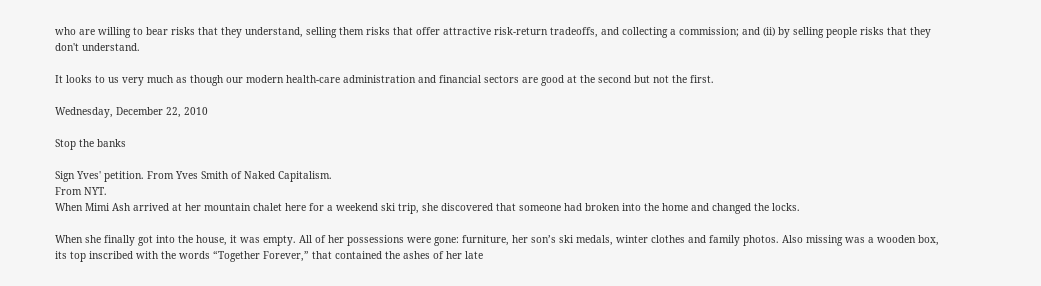who are willing to bear risks that they understand, selling them risks that offer attractive risk-return tradeoffs, and collecting a commission; and (ii) by selling people risks that they don't understand.

It looks to us very much as though our modern health-care administration and financial sectors are good at the second but not the first.

Wednesday, December 22, 2010

Stop the banks

Sign Yves' petition. From Yves Smith of Naked Capitalism.
From NYT.
When Mimi Ash arrived at her mountain chalet here for a weekend ski trip, she discovered that someone had broken into the home and changed the locks.

When she finally got into the house, it was empty. All of her possessions were gone: furniture, her son’s ski medals, winter clothes and family photos. Also missing was a wooden box, its top inscribed with the words “Together Forever,” that contained the ashes of her late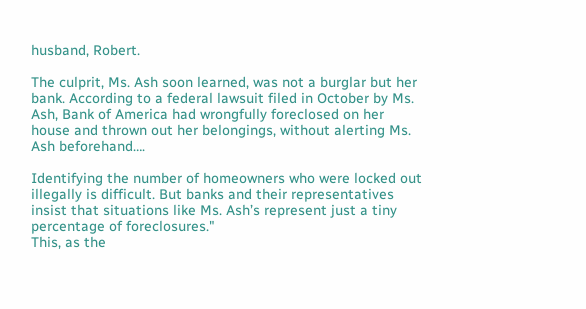husband, Robert.

The culprit, Ms. Ash soon learned, was not a burglar but her bank. According to a federal lawsuit filed in October by Ms. Ash, Bank of America had wrongfully foreclosed on her house and thrown out her belongings, without alerting Ms. Ash beforehand….

Identifying the number of homeowners who were locked out illegally is difficult. But banks and their representatives insist that situations like Ms. Ash’s represent just a tiny percentage of foreclosures."
This, as the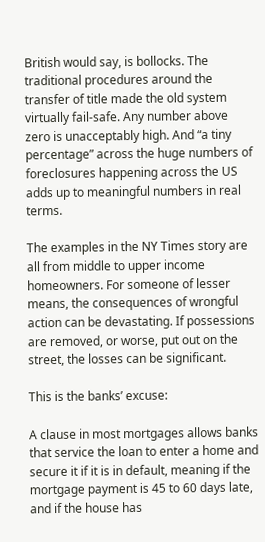British would say, is bollocks. The traditional procedures around the transfer of title made the old system virtually fail-safe. Any number above zero is unacceptably high. And “a tiny percentage” across the huge numbers of foreclosures happening across the US adds up to meaningful numbers in real terms.

The examples in the NY Times story are all from middle to upper income homeowners. For someone of lesser means, the consequences of wrongful action can be devastating. If possessions are removed, or worse, put out on the street, the losses can be significant.

This is the banks’ excuse:

A clause in most mortgages allows banks that service the loan to enter a home and secure it if it is in default, meaning if the mortgage payment is 45 to 60 days late, and if the house has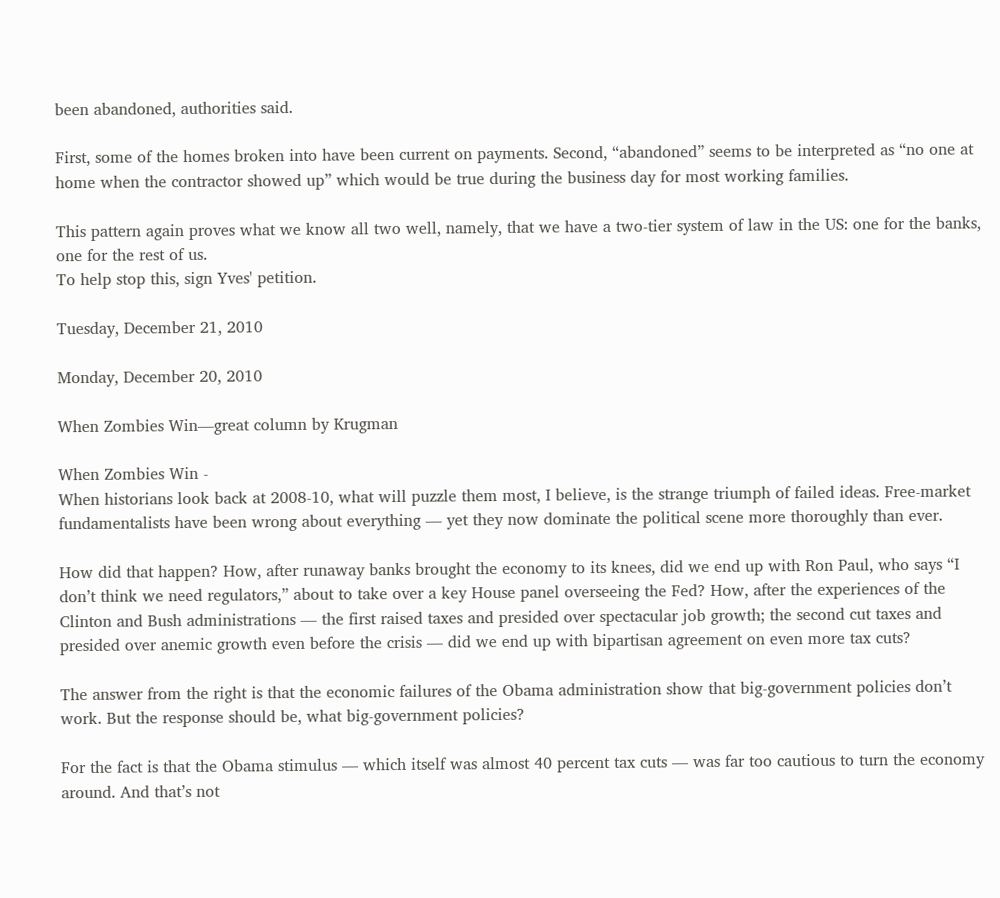been abandoned, authorities said.

First, some of the homes broken into have been current on payments. Second, “abandoned” seems to be interpreted as “no one at home when the contractor showed up” which would be true during the business day for most working families.

This pattern again proves what we know all two well, namely, that we have a two-tier system of law in the US: one for the banks, one for the rest of us.
To help stop this, sign Yves' petition.

Tuesday, December 21, 2010

Monday, December 20, 2010

When Zombies Win—great column by Krugman

When Zombies Win -
When historians look back at 2008-10, what will puzzle them most, I believe, is the strange triumph of failed ideas. Free-market fundamentalists have been wrong about everything — yet they now dominate the political scene more thoroughly than ever.

How did that happen? How, after runaway banks brought the economy to its knees, did we end up with Ron Paul, who says “I don’t think we need regulators,” about to take over a key House panel overseeing the Fed? How, after the experiences of the Clinton and Bush administrations — the first raised taxes and presided over spectacular job growth; the second cut taxes and presided over anemic growth even before the crisis — did we end up with bipartisan agreement on even more tax cuts?

The answer from the right is that the economic failures of the Obama administration show that big-government policies don’t work. But the response should be, what big-government policies?

For the fact is that the Obama stimulus — which itself was almost 40 percent tax cuts — was far too cautious to turn the economy around. And that’s not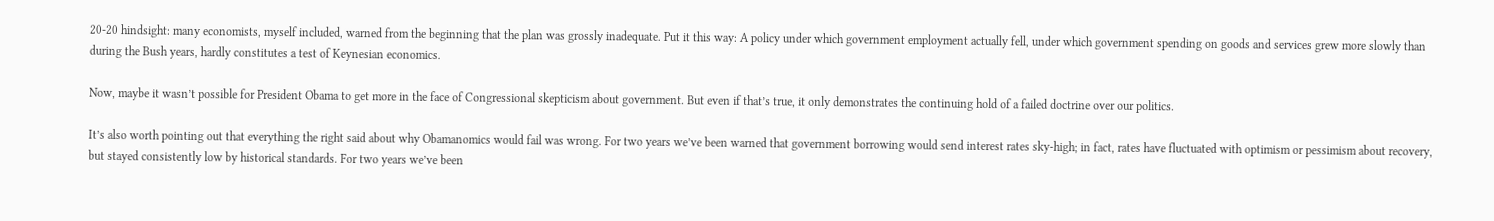20-20 hindsight: many economists, myself included, warned from the beginning that the plan was grossly inadequate. Put it this way: A policy under which government employment actually fell, under which government spending on goods and services grew more slowly than during the Bush years, hardly constitutes a test of Keynesian economics.

Now, maybe it wasn’t possible for President Obama to get more in the face of Congressional skepticism about government. But even if that’s true, it only demonstrates the continuing hold of a failed doctrine over our politics.

It’s also worth pointing out that everything the right said about why Obamanomics would fail was wrong. For two years we’ve been warned that government borrowing would send interest rates sky-high; in fact, rates have fluctuated with optimism or pessimism about recovery, but stayed consistently low by historical standards. For two years we’ve been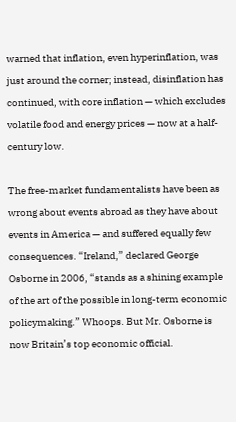warned that inflation, even hyperinflation, was just around the corner; instead, disinflation has continued, with core inflation — which excludes volatile food and energy prices — now at a half-century low.

The free-market fundamentalists have been as wrong about events abroad as they have about events in America — and suffered equally few consequences. “Ireland,” declared George Osborne in 2006, “stands as a shining example of the art of the possible in long-term economic policymaking.” Whoops. But Mr. Osborne is now Britain’s top economic official.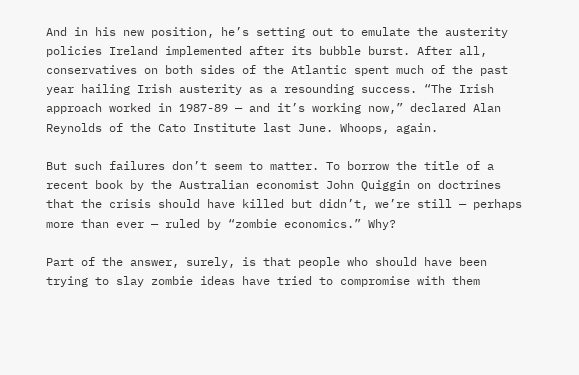And in his new position, he’s setting out to emulate the austerity policies Ireland implemented after its bubble burst. After all, conservatives on both sides of the Atlantic spent much of the past year hailing Irish austerity as a resounding success. “The Irish approach worked in 1987-89 — and it’s working now,” declared Alan Reynolds of the Cato Institute last June. Whoops, again.

But such failures don’t seem to matter. To borrow the title of a recent book by the Australian economist John Quiggin on doctrines that the crisis should have killed but didn’t, we’re still — perhaps more than ever — ruled by “zombie economics.” Why?

Part of the answer, surely, is that people who should have been trying to slay zombie ideas have tried to compromise with them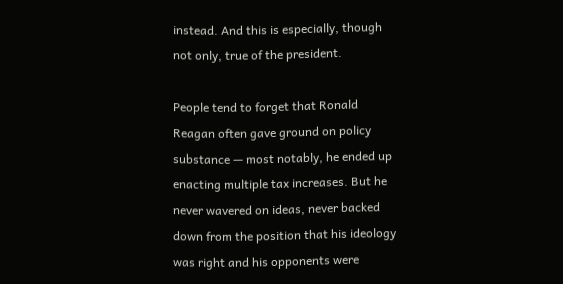instead. And this is especially, though not only, true of the president.

People tend to forget that Ronald Reagan often gave ground on policy substance — most notably, he ended up enacting multiple tax increases. But he never wavered on ideas, never backed down from the position that his ideology was right and his opponents were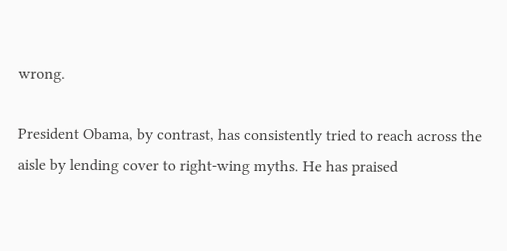wrong.

President Obama, by contrast, has consistently tried to reach across the aisle by lending cover to right-wing myths. He has praised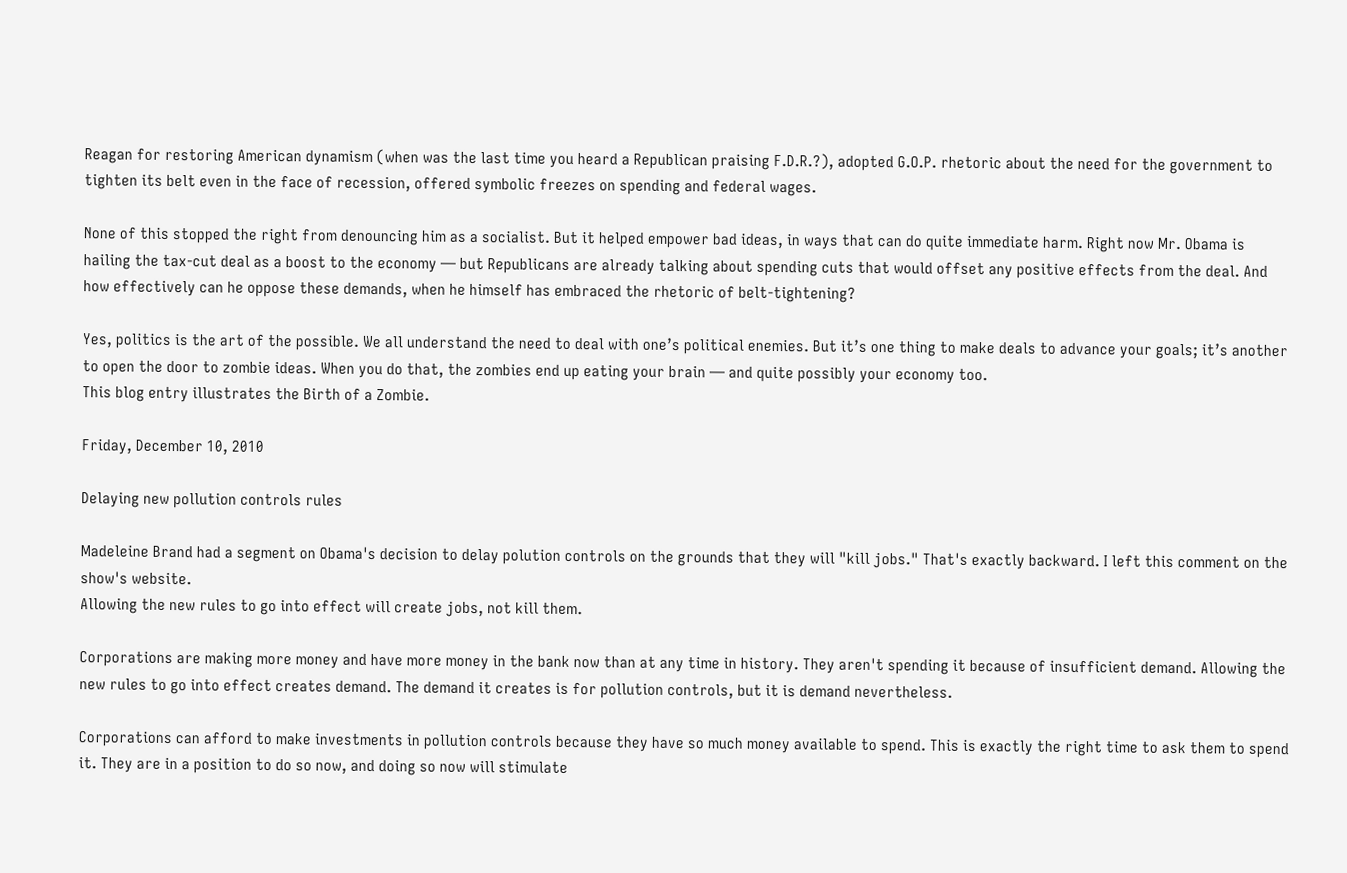Reagan for restoring American dynamism (when was the last time you heard a Republican praising F.D.R.?), adopted G.O.P. rhetoric about the need for the government to tighten its belt even in the face of recession, offered symbolic freezes on spending and federal wages.

None of this stopped the right from denouncing him as a socialist. But it helped empower bad ideas, in ways that can do quite immediate harm. Right now Mr. Obama is hailing the tax-cut deal as a boost to the economy — but Republicans are already talking about spending cuts that would offset any positive effects from the deal. And how effectively can he oppose these demands, when he himself has embraced the rhetoric of belt-tightening?

Yes, politics is the art of the possible. We all understand the need to deal with one’s political enemies. But it’s one thing to make deals to advance your goals; it’s another to open the door to zombie ideas. When you do that, the zombies end up eating your brain — and quite possibly your economy too.
This blog entry illustrates the Birth of a Zombie.

Friday, December 10, 2010

Delaying new pollution controls rules

Madeleine Brand had a segment on Obama's decision to delay polution controls on the grounds that they will "kill jobs." That's exactly backward. I left this comment on the show's website.
Allowing the new rules to go into effect will create jobs, not kill them.

Corporations are making more money and have more money in the bank now than at any time in history. They aren't spending it because of insufficient demand. Allowing the new rules to go into effect creates demand. The demand it creates is for pollution controls, but it is demand nevertheless.

Corporations can afford to make investments in pollution controls because they have so much money available to spend. This is exactly the right time to ask them to spend it. They are in a position to do so now, and doing so now will stimulate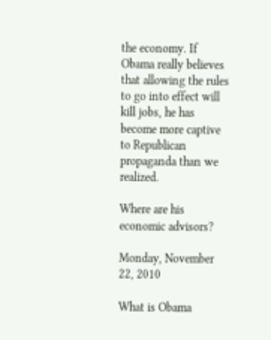the economy. If Obama really believes that allowing the rules to go into effect will kill jobs, he has become more captive to Republican propaganda than we realized.

Where are his economic advisors?

Monday, November 22, 2010

What is Obama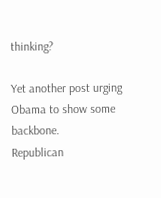thinking?

Yet another post urging Obama to show some backbone.
Republican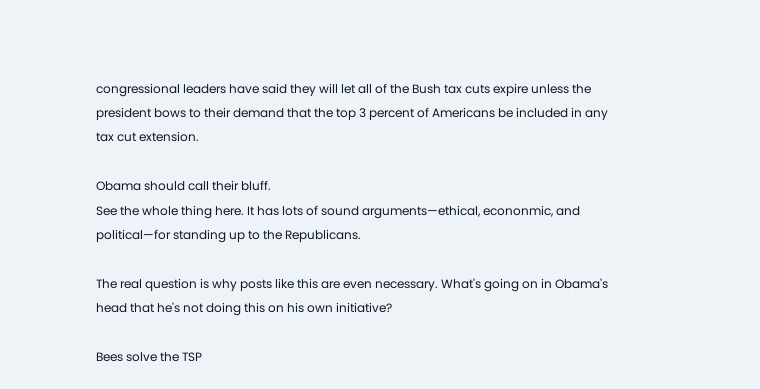congressional leaders have said they will let all of the Bush tax cuts expire unless the president bows to their demand that the top 3 percent of Americans be included in any tax cut extension.

Obama should call their bluff.
See the whole thing here. It has lots of sound arguments—ethical, econonmic, and political—for standing up to the Republicans.

The real question is why posts like this are even necessary. What's going on in Obama's head that he's not doing this on his own initiative?

Bees solve the TSP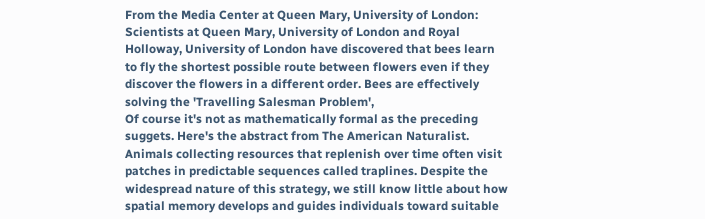From the Media Center at Queen Mary, University of London:
Scientists at Queen Mary, University of London and Royal Holloway, University of London have discovered that bees learn to fly the shortest possible route between flowers even if they discover the flowers in a different order. Bees are effectively solving the 'Travelling Salesman Problem',
Of course it's not as mathematically formal as the preceding suggets. Here's the abstract from The American Naturalist.
Animals collecting resources that replenish over time often visit patches in predictable sequences called traplines. Despite the widespread nature of this strategy, we still know little about how spatial memory develops and guides individuals toward suitable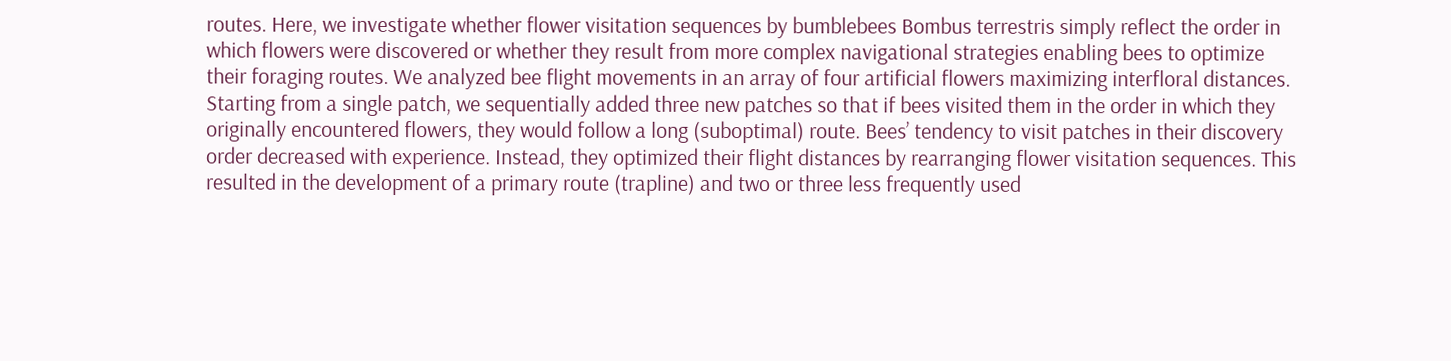routes. Here, we investigate whether flower visitation sequences by bumblebees Bombus terrestris simply reflect the order in which flowers were discovered or whether they result from more complex navigational strategies enabling bees to optimize their foraging routes. We analyzed bee flight movements in an array of four artificial flowers maximizing interfloral distances. Starting from a single patch, we sequentially added three new patches so that if bees visited them in the order in which they originally encountered flowers, they would follow a long (suboptimal) route. Bees’ tendency to visit patches in their discovery order decreased with experience. Instead, they optimized their flight distances by rearranging flower visitation sequences. This resulted in the development of a primary route (trapline) and two or three less frequently used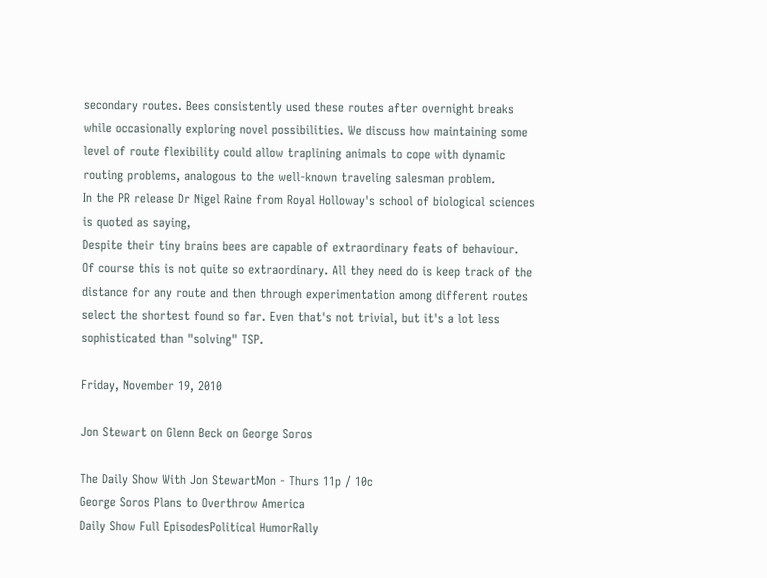secondary routes. Bees consistently used these routes after overnight breaks while occasionally exploring novel possibilities. We discuss how maintaining some level of route flexibility could allow traplining animals to cope with dynamic routing problems, analogous to the well‐known traveling salesman problem.
In the PR release Dr Nigel Raine from Royal Holloway's school of biological sciences is quoted as saying,
Despite their tiny brains bees are capable of extraordinary feats of behaviour.
Of course this is not quite so extraordinary. All they need do is keep track of the distance for any route and then through experimentation among different routes select the shortest found so far. Even that's not trivial, but it's a lot less sophisticated than "solving" TSP.

Friday, November 19, 2010

Jon Stewart on Glenn Beck on George Soros

The Daily Show With Jon StewartMon - Thurs 11p / 10c
George Soros Plans to Overthrow America
Daily Show Full EpisodesPolitical HumorRally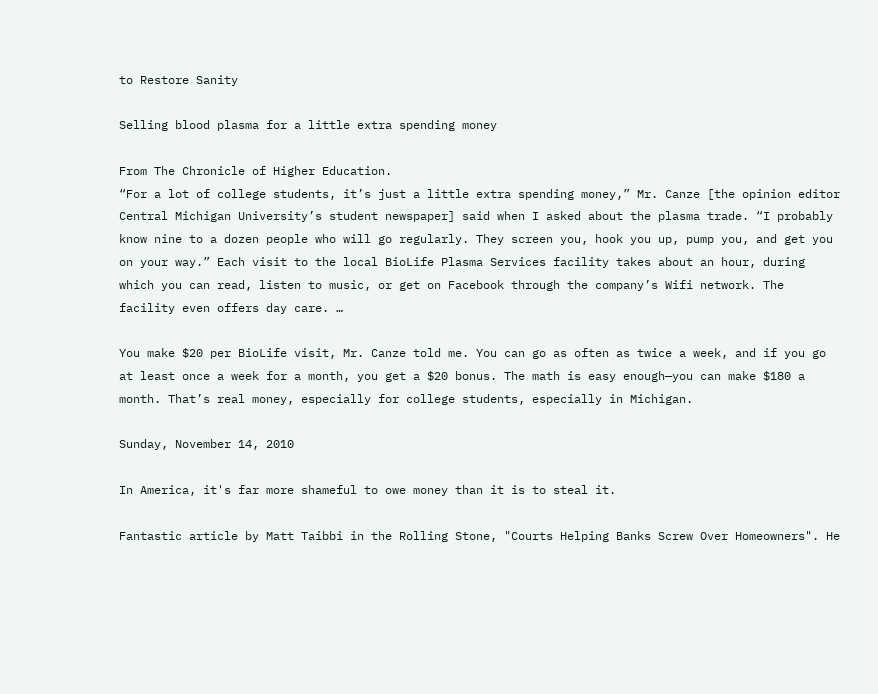to Restore Sanity

Selling blood plasma for a little extra spending money

From The Chronicle of Higher Education.
“For a lot of college students, it’s just a little extra spending money,” Mr. Canze [the opinion editor Central Michigan University’s student newspaper] said when I asked about the plasma trade. “I probably know nine to a dozen people who will go regularly. They screen you, hook you up, pump you, and get you on your way.” Each visit to the local BioLife Plasma Services facility takes about an hour, during which you can read, listen to music, or get on Facebook through the company’s Wifi network. The facility even offers day care. …

You make $20 per BioLife visit, Mr. Canze told me. You can go as often as twice a week, and if you go at least once a week for a month, you get a $20 bonus. The math is easy enough—you can make $180 a month. That’s real money, especially for college students, especially in Michigan.

Sunday, November 14, 2010

In America, it's far more shameful to owe money than it is to steal it.

Fantastic article by Matt Taibbi in the Rolling Stone, "Courts Helping Banks Screw Over Homeowners". He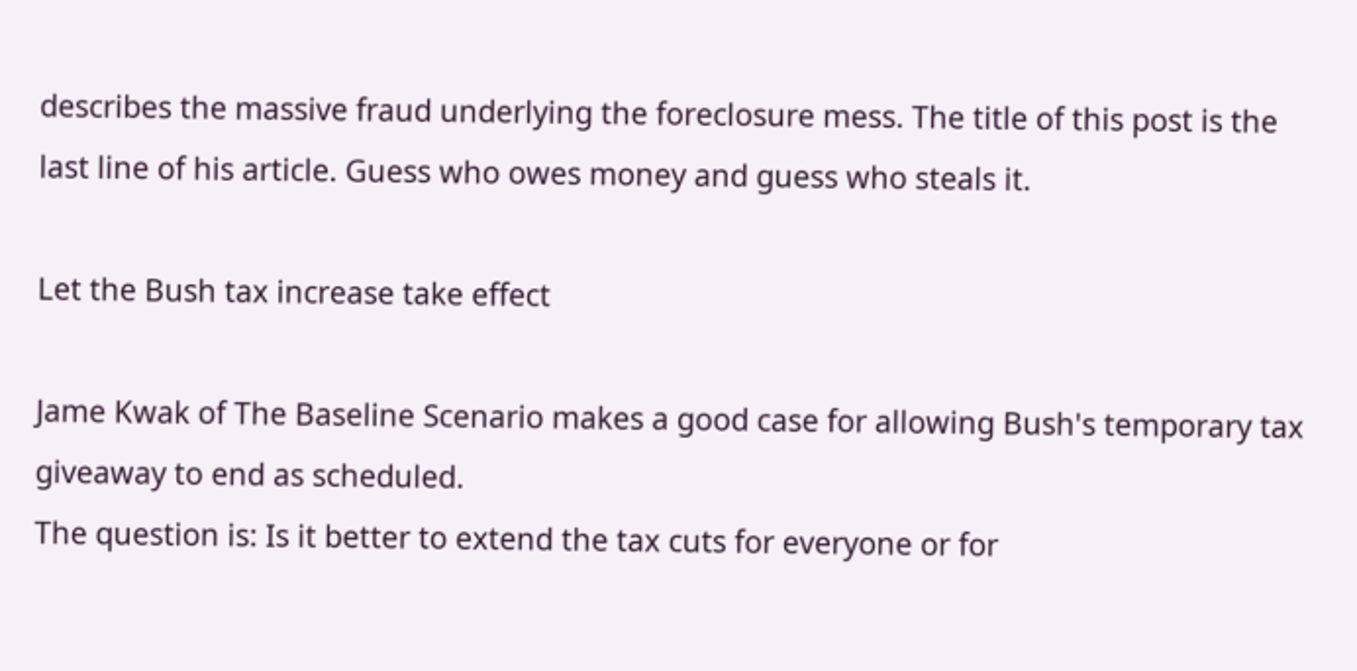describes the massive fraud underlying the foreclosure mess. The title of this post is the last line of his article. Guess who owes money and guess who steals it.

Let the Bush tax increase take effect

Jame Kwak of The Baseline Scenario makes a good case for allowing Bush's temporary tax giveaway to end as scheduled.
The question is: Is it better to extend the tax cuts for everyone or for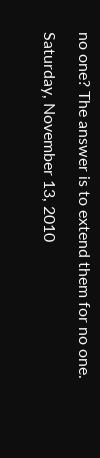no one? The answer is to extend them for no one.

Saturday, November 13, 2010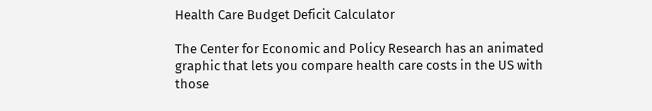Health Care Budget Deficit Calculator

The Center for Economic and Policy Research has an animated graphic that lets you compare health care costs in the US with those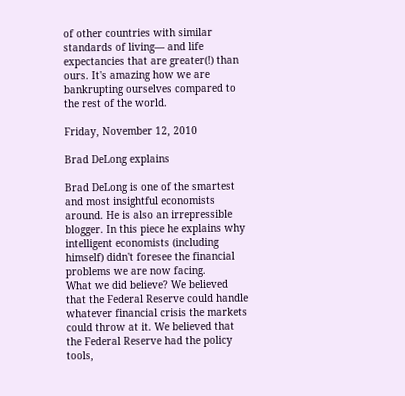of other countries with similar standards of living— and life expectancies that are greater(!) than ours. It's amazing how we are bankrupting ourselves compared to the rest of the world.

Friday, November 12, 2010

Brad DeLong explains

Brad DeLong is one of the smartest and most insightful economists around. He is also an irrepressible blogger. In this piece he explains why intelligent economists (including himself) didn't foresee the financial problems we are now facing.
What we did believe? We believed that the Federal Reserve could handle whatever financial crisis the markets could throw at it. We believed that the Federal Reserve had the policy tools,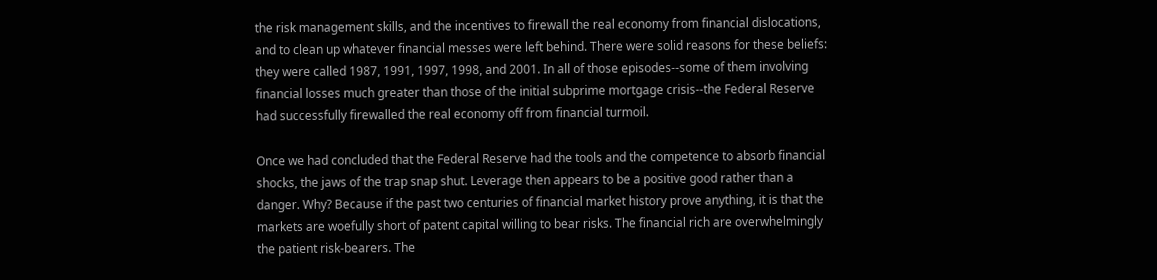the risk management skills, and the incentives to firewall the real economy from financial dislocations, and to clean up whatever financial messes were left behind. There were solid reasons for these beliefs: they were called 1987, 1991, 1997, 1998, and 2001. In all of those episodes--some of them involving financial losses much greater than those of the initial subprime mortgage crisis--the Federal Reserve had successfully firewalled the real economy off from financial turmoil.

Once we had concluded that the Federal Reserve had the tools and the competence to absorb financial shocks, the jaws of the trap snap shut. Leverage then appears to be a positive good rather than a danger. Why? Because if the past two centuries of financial market history prove anything, it is that the markets are woefully short of patent capital willing to bear risks. The financial rich are overwhelmingly the patient risk-bearers. The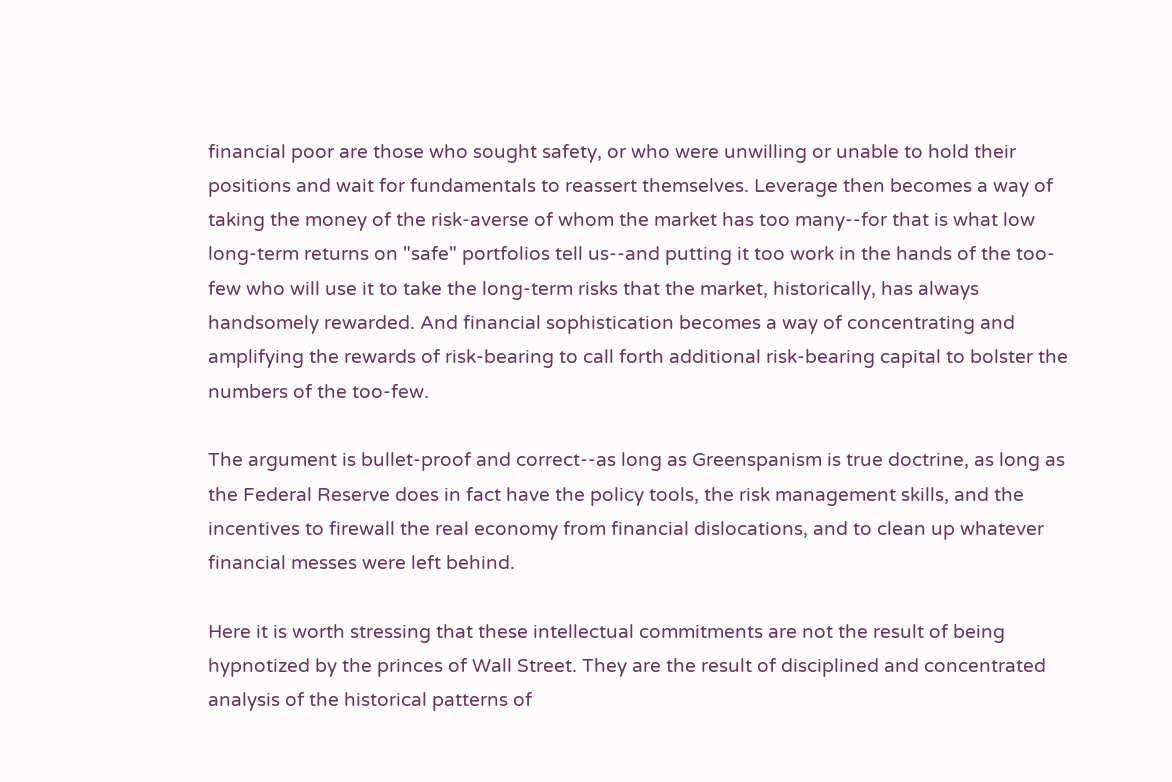financial poor are those who sought safety, or who were unwilling or unable to hold their positions and wait for fundamentals to reassert themselves. Leverage then becomes a way of taking the money of the risk-averse of whom the market has too many--for that is what low long-term returns on "safe" portfolios tell us--and putting it too work in the hands of the too-few who will use it to take the long-term risks that the market, historically, has always handsomely rewarded. And financial sophistication becomes a way of concentrating and amplifying the rewards of risk-bearing to call forth additional risk-bearing capital to bolster the numbers of the too-few.

The argument is bullet-proof and correct--as long as Greenspanism is true doctrine, as long as the Federal Reserve does in fact have the policy tools, the risk management skills, and the incentives to firewall the real economy from financial dislocations, and to clean up whatever financial messes were left behind.

Here it is worth stressing that these intellectual commitments are not the result of being hypnotized by the princes of Wall Street. They are the result of disciplined and concentrated analysis of the historical patterns of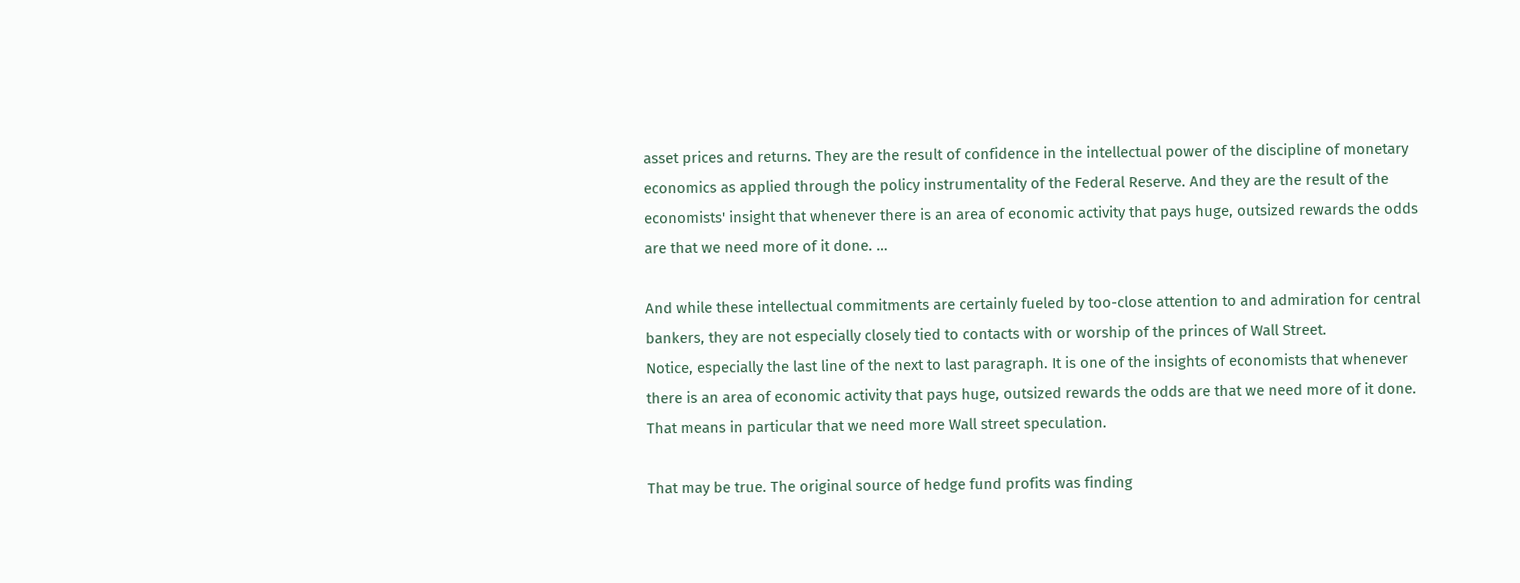asset prices and returns. They are the result of confidence in the intellectual power of the discipline of monetary economics as applied through the policy instrumentality of the Federal Reserve. And they are the result of the economists' insight that whenever there is an area of economic activity that pays huge, outsized rewards the odds are that we need more of it done. …

And while these intellectual commitments are certainly fueled by too-close attention to and admiration for central bankers, they are not especially closely tied to contacts with or worship of the princes of Wall Street.
Notice, especially the last line of the next to last paragraph. It is one of the insights of economists that whenever there is an area of economic activity that pays huge, outsized rewards the odds are that we need more of it done. That means in particular that we need more Wall street speculation.

That may be true. The original source of hedge fund profits was finding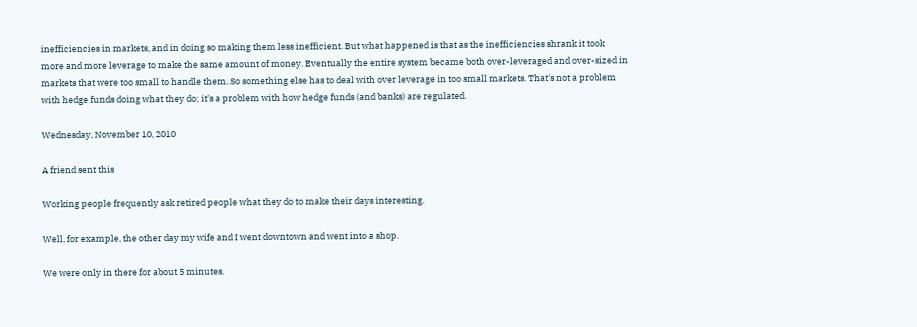inefficiencies in markets, and in doing so making them less inefficient. But what happened is that as the inefficiencies shrank it took more and more leverage to make the same amount of money. Eventually the entire system became both over-leveraged and over-sized in markets that were too small to handle them. So something else has to deal with over leverage in too small markets. That's not a problem with hedge funds doing what they do; it's a problem with how hedge funds (and banks) are regulated.

Wednesday, November 10, 2010

A friend sent this

Working people frequently ask retired people what they do to make their days interesting.

Well, for example, the other day my wife and I went downtown and went into a shop.

We were only in there for about 5 minutes.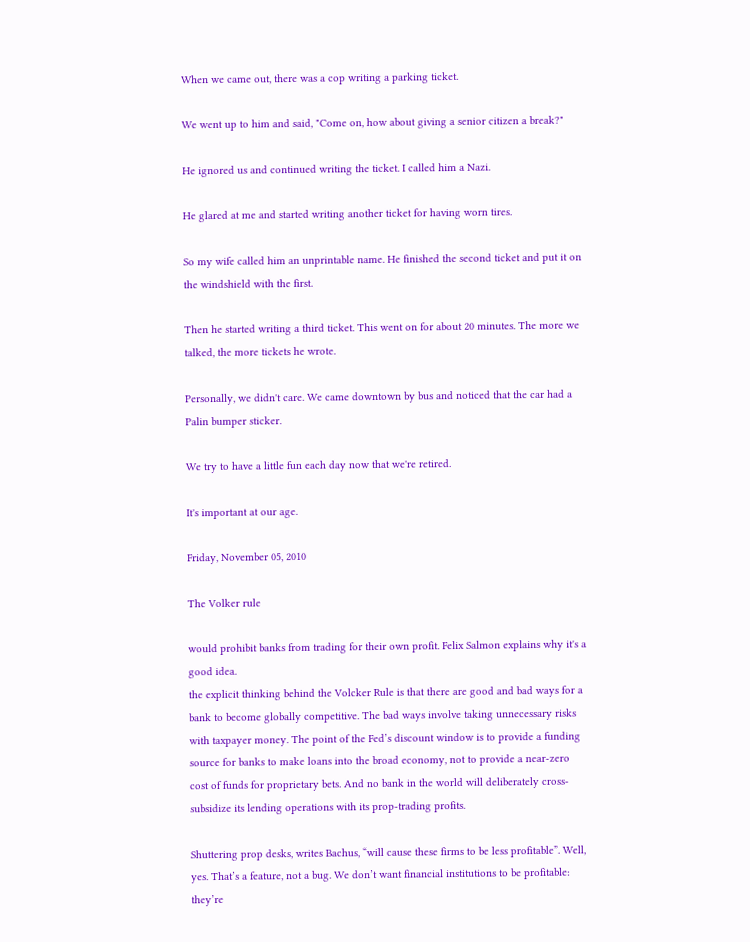When we came out, there was a cop writing a parking ticket.

We went up to him and said, "Come on, how about giving a senior citizen a break?"

He ignored us and continued writing the ticket. I called him a Nazi.

He glared at me and started writing another ticket for having worn tires.

So my wife called him an unprintable name. He finished the second ticket and put it on the windshield with the first.

Then he started writing a third ticket. This went on for about 20 minutes. The more we talked, the more tickets he wrote.

Personally, we didn't care. We came downtown by bus and noticed that the car had a Palin bumper sticker.

We try to have a little fun each day now that we're retired.

It's important at our age.

Friday, November 05, 2010

The Volker rule

would prohibit banks from trading for their own profit. Felix Salmon explains why it's a good idea.
the explicit thinking behind the Volcker Rule is that there are good and bad ways for a bank to become globally competitive. The bad ways involve taking unnecessary risks with taxpayer money. The point of the Fed’s discount window is to provide a funding source for banks to make loans into the broad economy, not to provide a near-zero cost of funds for proprietary bets. And no bank in the world will deliberately cross-subsidize its lending operations with its prop-trading profits.

Shuttering prop desks, writes Bachus, “will cause these firms to be less profitable”. Well, yes. That’s a feature, not a bug. We don’t want financial institutions to be profitable: they’re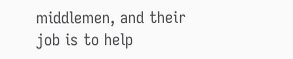middlemen, and their job is to help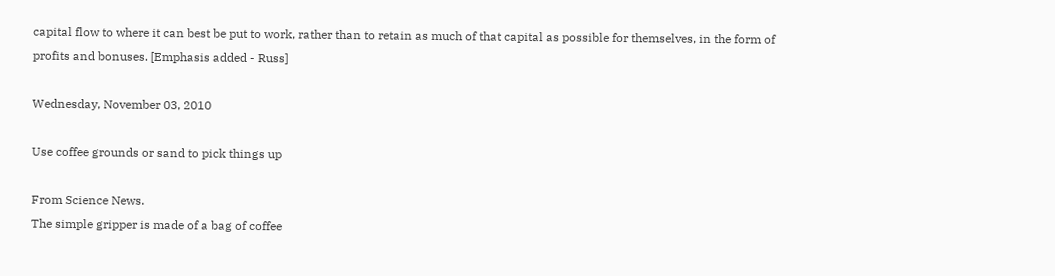capital flow to where it can best be put to work, rather than to retain as much of that capital as possible for themselves, in the form of profits and bonuses. [Emphasis added - Russ]

Wednesday, November 03, 2010

Use coffee grounds or sand to pick things up

From Science News.
The simple gripper is made of a bag of coffee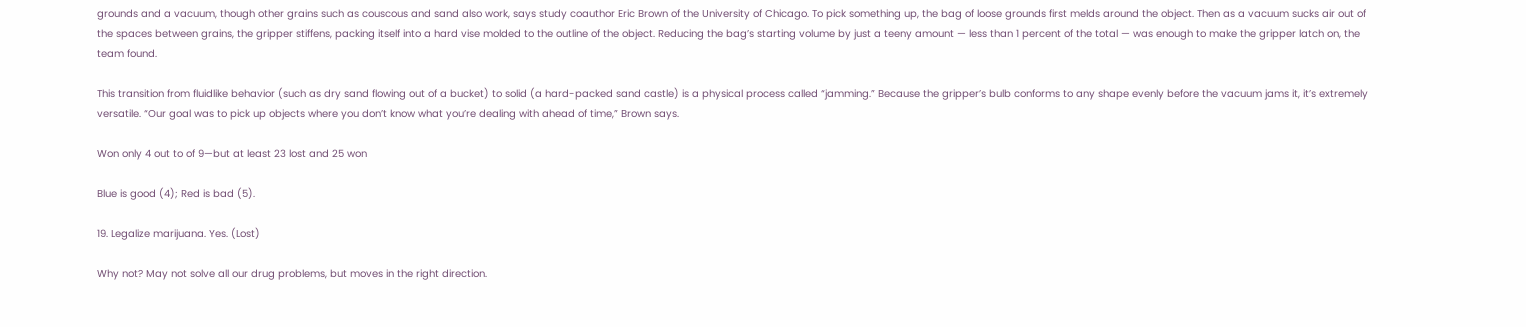grounds and a vacuum, though other grains such as couscous and sand also work, says study coauthor Eric Brown of the University of Chicago. To pick something up, the bag of loose grounds first melds around the object. Then as a vacuum sucks air out of the spaces between grains, the gripper stiffens, packing itself into a hard vise molded to the outline of the object. Reducing the bag’s starting volume by just a teeny amount — less than 1 percent of the total — was enough to make the gripper latch on, the team found.

This transition from fluidlike behavior (such as dry sand flowing out of a bucket) to solid (a hard-packed sand castle) is a physical process called “jamming.” Because the gripper’s bulb conforms to any shape evenly before the vacuum jams it, it’s extremely versatile. “Our goal was to pick up objects where you don’t know what you’re dealing with ahead of time,” Brown says.

Won only 4 out to of 9—but at least 23 lost and 25 won

Blue is good (4); Red is bad (5).

19. Legalize marijuana. Yes. (Lost)

Why not? May not solve all our drug problems, but moves in the right direction.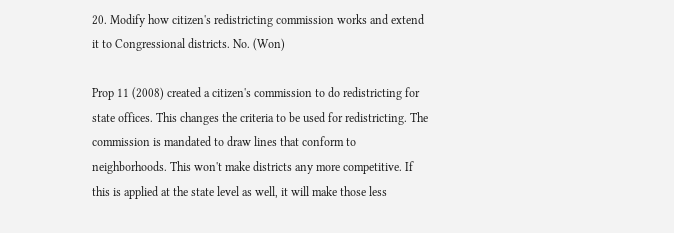20. Modify how citizen's redistricting commission works and extend it to Congressional districts. No. (Won)

Prop 11 (2008) created a citizen's commission to do redistricting for state offices. This changes the criteria to be used for redistricting. The commission is mandated to draw lines that conform to neighborhoods. This won't make districts any more competitive. If this is applied at the state level as well, it will make those less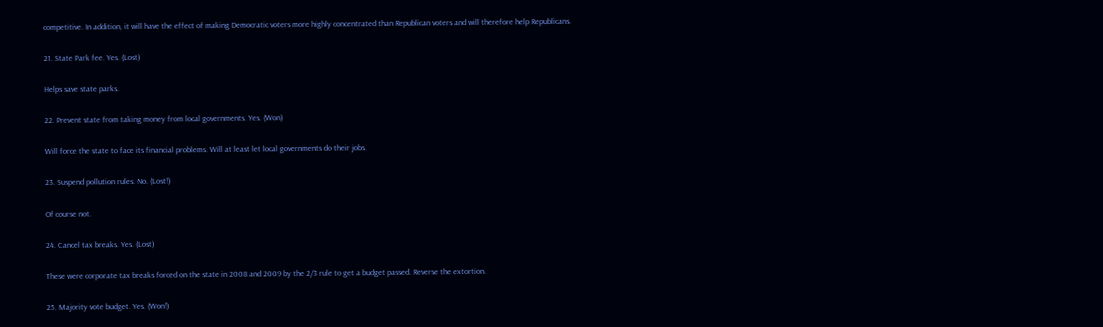competitive. In addition, it will have the effect of making Democratic voters more highly concentrated than Republican voters and will therefore help Republicans.

21. State Park fee. Yes. (Lost)

Helps save state parks.

22. Prevent state from taking money from local governments. Yes. (Won)

Will force the state to face its financial problems. Will at least let local governments do their jobs.

23. Suspend pollution rules. No. (Lost!)

Of course not.

24. Cancel tax breaks. Yes. (Lost)

These were corporate tax breaks forced on the state in 2008 and 2009 by the 2/3 rule to get a budget passed. Reverse the extortion.

25. Majority vote budget. Yes. (Won!)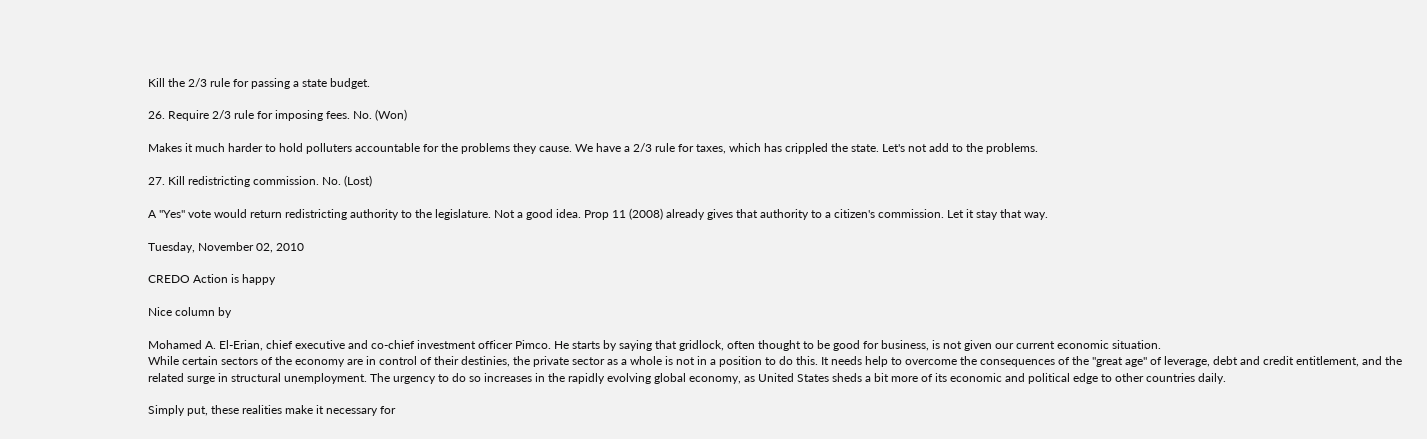Kill the 2/3 rule for passing a state budget.

26. Require 2/3 rule for imposing fees. No. (Won)

Makes it much harder to hold polluters accountable for the problems they cause. We have a 2/3 rule for taxes, which has crippled the state. Let's not add to the problems.

27. Kill redistricting commission. No. (Lost)

A "Yes" vote would return redistricting authority to the legislature. Not a good idea. Prop 11 (2008) already gives that authority to a citizen's commission. Let it stay that way.

Tuesday, November 02, 2010

CREDO Action is happy

Nice column by

Mohamed A. El-Erian, chief executive and co-chief investment officer Pimco. He starts by saying that gridlock, often thought to be good for business, is not given our current economic situation.
While certain sectors of the economy are in control of their destinies, the private sector as a whole is not in a position to do this. It needs help to overcome the consequences of the "great age" of leverage, debt and credit entitlement, and the related surge in structural unemployment. The urgency to do so increases in the rapidly evolving global economy, as United States sheds a bit more of its economic and political edge to other countries daily.

Simply put, these realities make it necessary for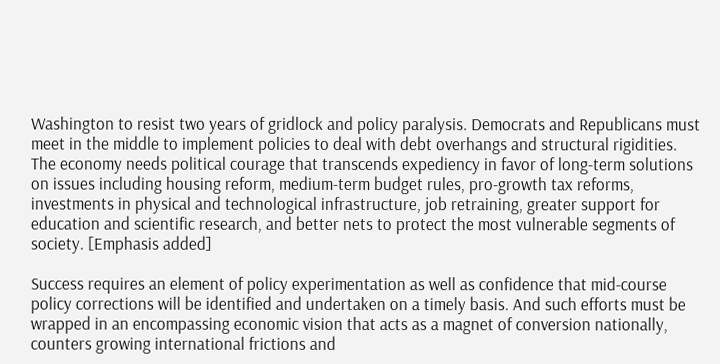Washington to resist two years of gridlock and policy paralysis. Democrats and Republicans must meet in the middle to implement policies to deal with debt overhangs and structural rigidities. The economy needs political courage that transcends expediency in favor of long-term solutions on issues including housing reform, medium-term budget rules, pro-growth tax reforms, investments in physical and technological infrastructure, job retraining, greater support for education and scientific research, and better nets to protect the most vulnerable segments of society. [Emphasis added]

Success requires an element of policy experimentation as well as confidence that mid-course policy corrections will be identified and undertaken on a timely basis. And such efforts must be wrapped in an encompassing economic vision that acts as a magnet of conversion nationally, counters growing international frictions and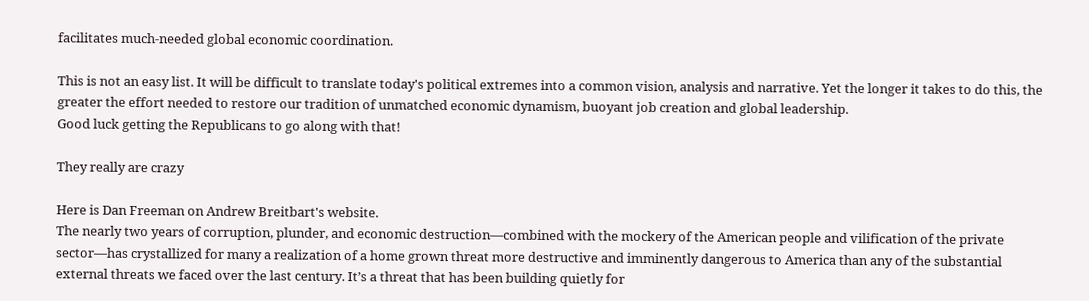facilitates much-needed global economic coordination.

This is not an easy list. It will be difficult to translate today's political extremes into a common vision, analysis and narrative. Yet the longer it takes to do this, the greater the effort needed to restore our tradition of unmatched economic dynamism, buoyant job creation and global leadership.
Good luck getting the Republicans to go along with that!

They really are crazy

Here is Dan Freeman on Andrew Breitbart's website.
The nearly two years of corruption, plunder, and economic destruction—combined with the mockery of the American people and vilification of the private sector—has crystallized for many a realization of a home grown threat more destructive and imminently dangerous to America than any of the substantial external threats we faced over the last century. It’s a threat that has been building quietly for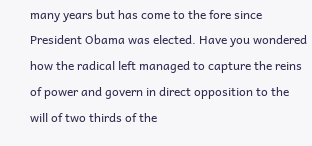many years but has come to the fore since President Obama was elected. Have you wondered how the radical left managed to capture the reins of power and govern in direct opposition to the will of two thirds of the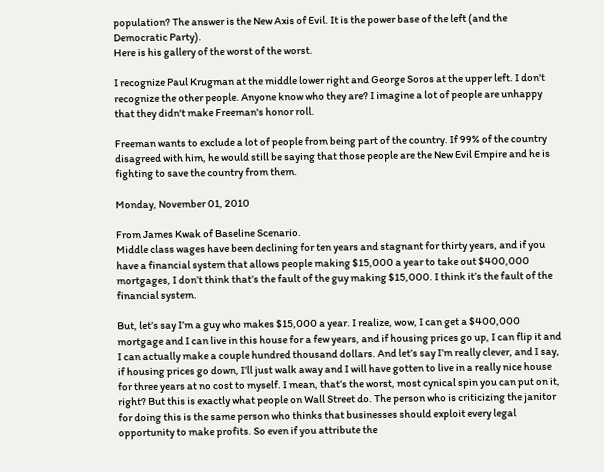population? The answer is the New Axis of Evil. It is the power base of the left (and the Democratic Party).
Here is his gallery of the worst of the worst.

I recognize Paul Krugman at the middle lower right and George Soros at the upper left. I don't recognize the other people. Anyone know who they are? I imagine a lot of people are unhappy that they didn't make Freeman's honor roll.

Freeman wants to exclude a lot of people from being part of the country. If 99% of the country disagreed with him, he would still be saying that those people are the New Evil Empire and he is fighting to save the country from them.

Monday, November 01, 2010

From James Kwak of Baseline Scenario.
Middle class wages have been declining for ten years and stagnant for thirty years, and if you have a financial system that allows people making $15,000 a year to take out $400,000 mortgages, I don’t think that’s the fault of the guy making $15,000. I think it’s the fault of the financial system.

But, let’s say I’m a guy who makes $15,000 a year. I realize, wow, I can get a $400,000 mortgage and I can live in this house for a few years, and if housing prices go up, I can flip it and I can actually make a couple hundred thousand dollars. And let’s say I’m really clever, and I say, if housing prices go down, I’ll just walk away and I will have gotten to live in a really nice house for three years at no cost to myself. I mean, that’s the worst, most cynical spin you can put on it, right? But this is exactly what people on Wall Street do. The person who is criticizing the janitor for doing this is the same person who thinks that businesses should exploit every legal opportunity to make profits. So even if you attribute the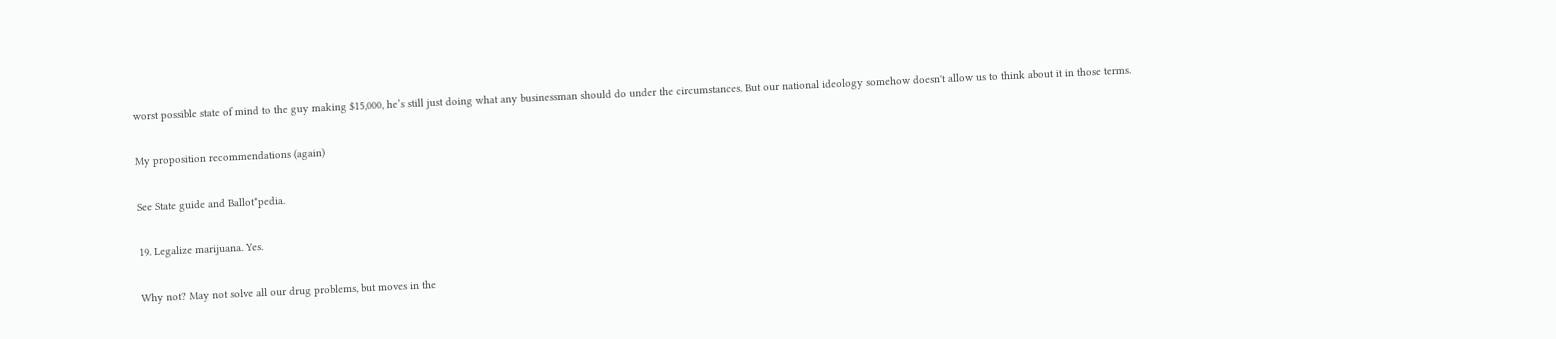worst possible state of mind to the guy making $15,000, he’s still just doing what any businessman should do under the circumstances. But our national ideology somehow doesn't allow us to think about it in those terms.

My proposition recommendations (again)

See State guide and Ballot*pedia.

19. Legalize marijuana. Yes.

Why not? May not solve all our drug problems, but moves in the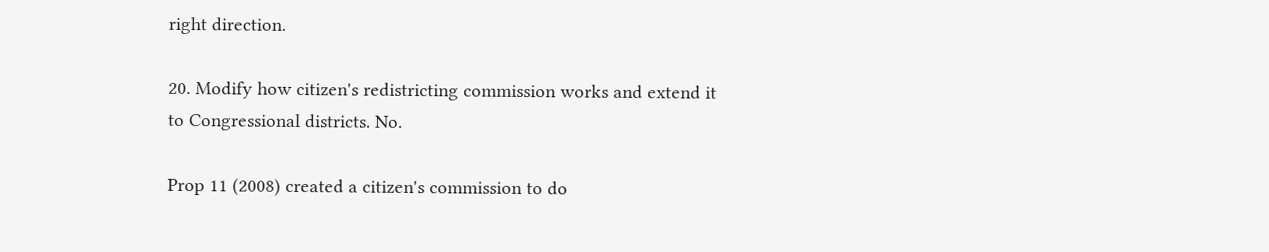right direction.

20. Modify how citizen's redistricting commission works and extend it to Congressional districts. No.

Prop 11 (2008) created a citizen's commission to do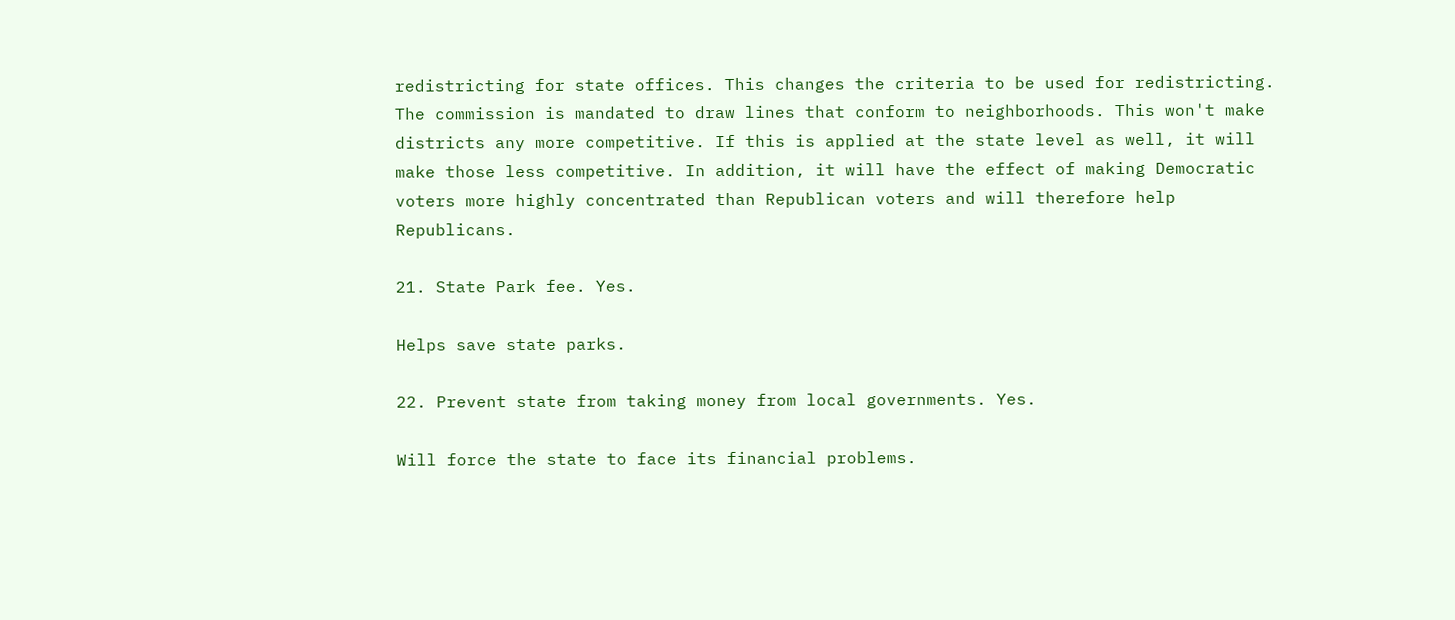redistricting for state offices. This changes the criteria to be used for redistricting. The commission is mandated to draw lines that conform to neighborhoods. This won't make districts any more competitive. If this is applied at the state level as well, it will make those less competitive. In addition, it will have the effect of making Democratic voters more highly concentrated than Republican voters and will therefore help Republicans.

21. State Park fee. Yes.

Helps save state parks.

22. Prevent state from taking money from local governments. Yes.

Will force the state to face its financial problems.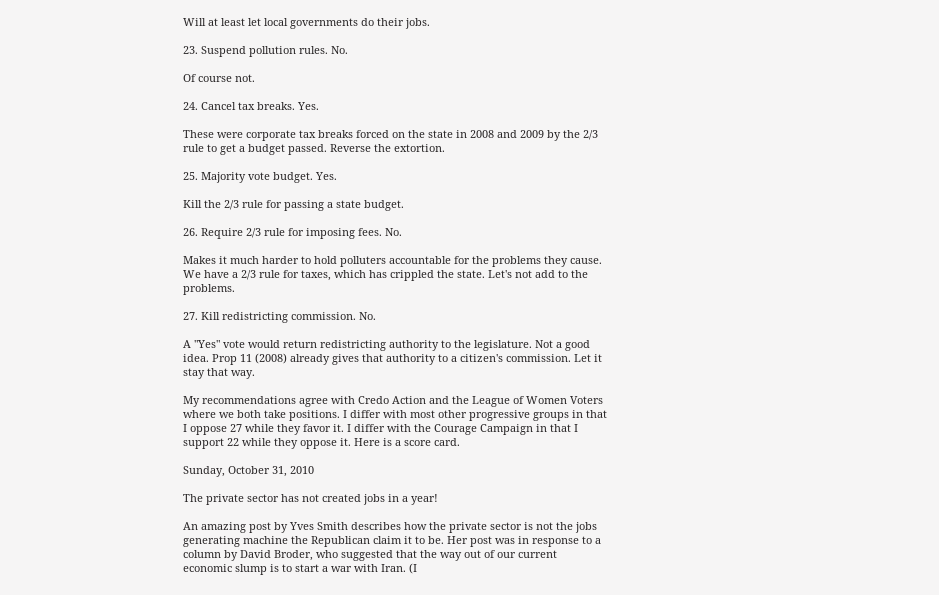Will at least let local governments do their jobs.

23. Suspend pollution rules. No.

Of course not.

24. Cancel tax breaks. Yes.

These were corporate tax breaks forced on the state in 2008 and 2009 by the 2/3 rule to get a budget passed. Reverse the extortion.

25. Majority vote budget. Yes.

Kill the 2/3 rule for passing a state budget.

26. Require 2/3 rule for imposing fees. No.

Makes it much harder to hold polluters accountable for the problems they cause. We have a 2/3 rule for taxes, which has crippled the state. Let's not add to the problems.

27. Kill redistricting commission. No.

A "Yes" vote would return redistricting authority to the legislature. Not a good idea. Prop 11 (2008) already gives that authority to a citizen's commission. Let it stay that way.

My recommendations agree with Credo Action and the League of Women Voters where we both take positions. I differ with most other progressive groups in that I oppose 27 while they favor it. I differ with the Courage Campaign in that I support 22 while they oppose it. Here is a score card.

Sunday, October 31, 2010

The private sector has not created jobs in a year!

An amazing post by Yves Smith describes how the private sector is not the jobs generating machine the Republican claim it to be. Her post was in response to a column by David Broder, who suggested that the way out of our current economic slump is to start a war with Iran. (I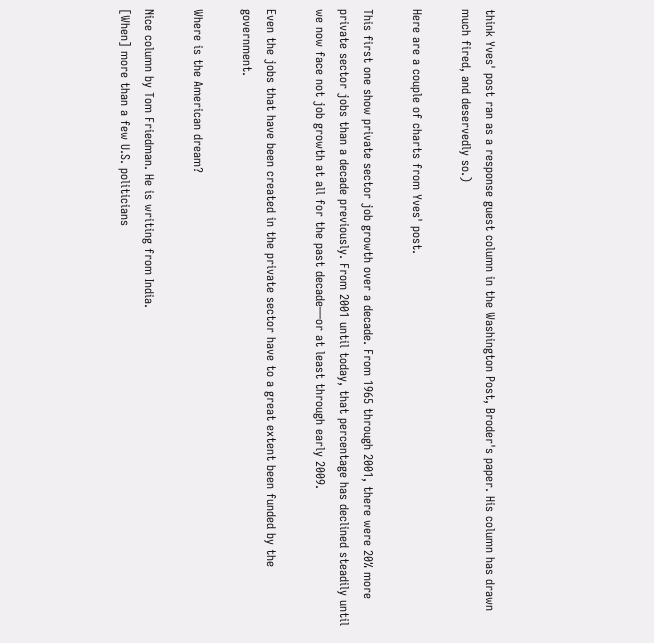think Yves' post ran as a response guest column in the Washington Post, Broder's paper. His column has drawn much fired, and deservedly so.)

Here are a couple of charts from Yves' post.

This first one show private sector job growth over a decade. From 1965 through 2001, there were 20% more private sector jobs than a decade previously. From 2001 until today, that percentage has declined steadily until we now face not job growth at all for the past decade—or at least through early 2009.

Even the jobs that have been created in the private sector have to a great extent been funded by the government.

Where is the American dream?

Nice column by Tom Friedman. He is writing from India.
[When] more than a few U.S. politicians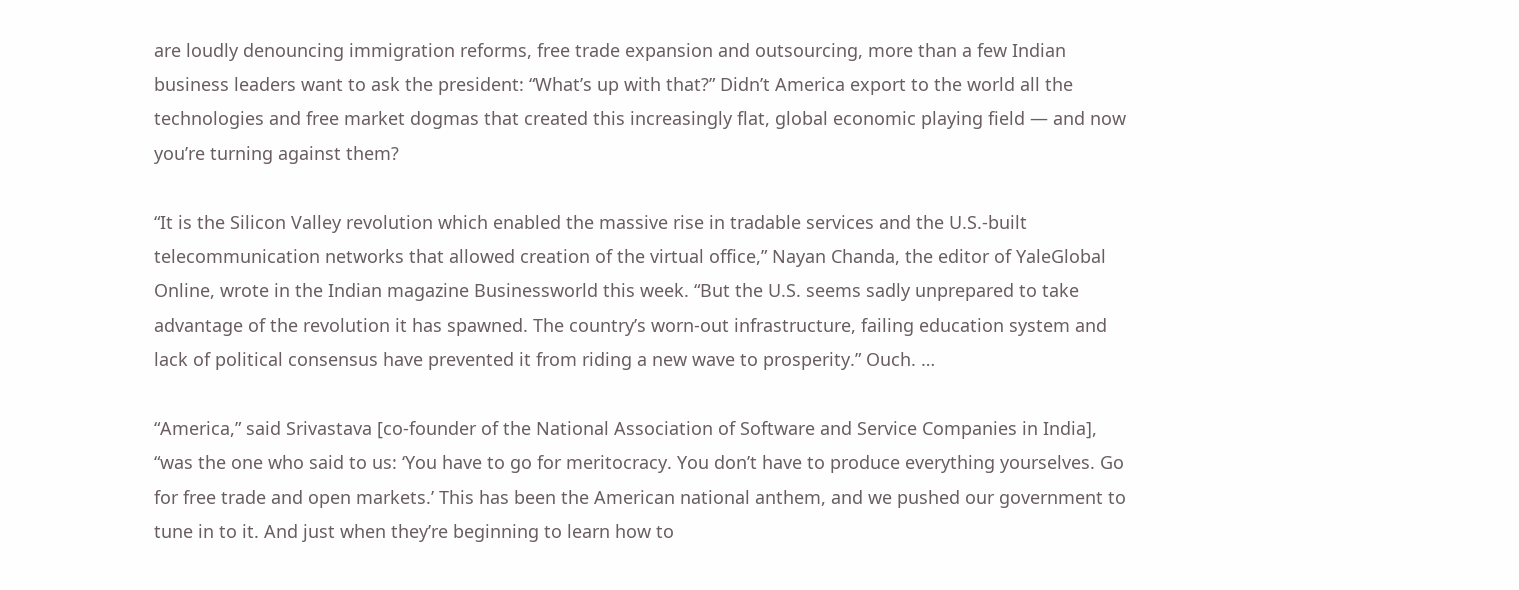are loudly denouncing immigration reforms, free trade expansion and outsourcing, more than a few Indian business leaders want to ask the president: “What’s up with that?” Didn’t America export to the world all the technologies and free market dogmas that created this increasingly flat, global economic playing field — and now you’re turning against them?

“It is the Silicon Valley revolution which enabled the massive rise in tradable services and the U.S.-built telecommunication networks that allowed creation of the virtual office,” Nayan Chanda, the editor of YaleGlobal Online, wrote in the Indian magazine Businessworld this week. “But the U.S. seems sadly unprepared to take advantage of the revolution it has spawned. The country’s worn-out infrastructure, failing education system and lack of political consensus have prevented it from riding a new wave to prosperity.” Ouch. …

“America,” said Srivastava [co-founder of the National Association of Software and Service Companies in India], “was the one who said to us: ‘You have to go for meritocracy. You don’t have to produce everything yourselves. Go for free trade and open markets.’ This has been the American national anthem, and we pushed our government to tune in to it. And just when they’re beginning to learn how to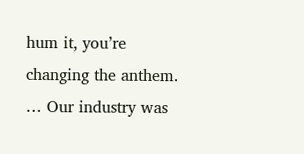hum it, you’re changing the anthem. … Our industry was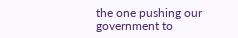the one pushing our government to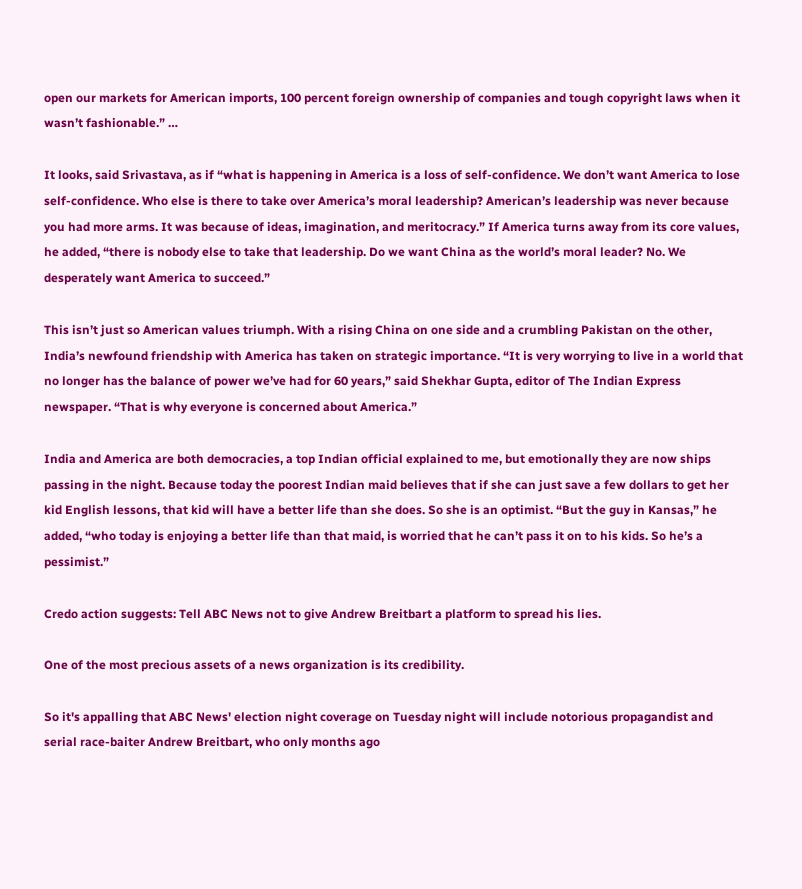open our markets for American imports, 100 percent foreign ownership of companies and tough copyright laws when it wasn’t fashionable.” …

It looks, said Srivastava, as if “what is happening in America is a loss of self-confidence. We don’t want America to lose self-confidence. Who else is there to take over America’s moral leadership? American’s leadership was never because you had more arms. It was because of ideas, imagination, and meritocracy.” If America turns away from its core values, he added, “there is nobody else to take that leadership. Do we want China as the world’s moral leader? No. We desperately want America to succeed.”

This isn’t just so American values triumph. With a rising China on one side and a crumbling Pakistan on the other, India’s newfound friendship with America has taken on strategic importance. “It is very worrying to live in a world that no longer has the balance of power we’ve had for 60 years,” said Shekhar Gupta, editor of The Indian Express newspaper. “That is why everyone is concerned about America.”

India and America are both democracies, a top Indian official explained to me, but emotionally they are now ships passing in the night. Because today the poorest Indian maid believes that if she can just save a few dollars to get her kid English lessons, that kid will have a better life than she does. So she is an optimist. “But the guy in Kansas,” he added, “who today is enjoying a better life than that maid, is worried that he can’t pass it on to his kids. So he’s a pessimist.”

Credo action suggests: Tell ABC News not to give Andrew Breitbart a platform to spread his lies.

One of the most precious assets of a news organization is its credibility.

So it's appalling that ABC News' election night coverage on Tuesday night will include notorious propagandist and serial race-baiter Andrew Breitbart, who only months ago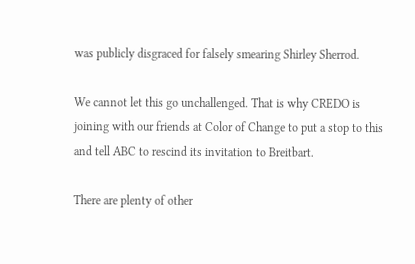was publicly disgraced for falsely smearing Shirley Sherrod.

We cannot let this go unchallenged. That is why CREDO is joining with our friends at Color of Change to put a stop to this and tell ABC to rescind its invitation to Breitbart.

There are plenty of other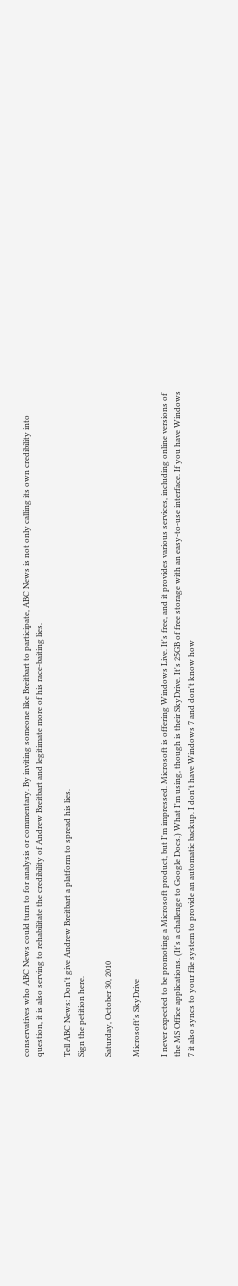conservatives who ABC News could turn to for analysis or commentary. By inviting someone like Breitbart to participate, ABC News is not only calling its own credibility into question, it is also serving to rehabilitate the credibility of Andrew Breitbart and legitimate more of his race-baiting lies.

Tell ABC News: Don't give Andrew Breitbart a platform to spread his lies.
Sign the petition here.

Saturday, October 30, 2010

Microsoft's SkyDrive

I never expected to be promoting a Microsoft product, but I'm impressed. Microsoft is offering Windows Live. It's free, and it provides various services, including online versions of the MS Office applications. (It's a challenge to Google Docs.) What I'm using, though is their SkyDrive. It's 25GB of free storage with an easy-to-use interface. If you have Windows 7 it also syncs to your file system to provide an automatic backup. I don't have Windows 7 and don't know how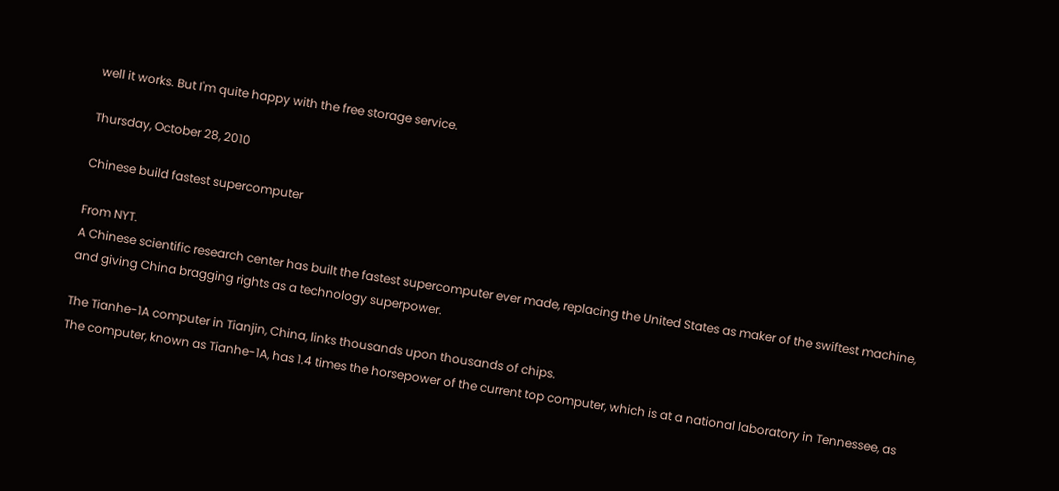well it works. But I'm quite happy with the free storage service.

Thursday, October 28, 2010

Chinese build fastest supercomputer

From NYT.
A Chinese scientific research center has built the fastest supercomputer ever made, replacing the United States as maker of the swiftest machine, and giving China bragging rights as a technology superpower.

The Tianhe-1A computer in Tianjin, China, links thousands upon thousands of chips.
The computer, known as Tianhe-1A, has 1.4 times the horsepower of the current top computer, which is at a national laboratory in Tennessee, as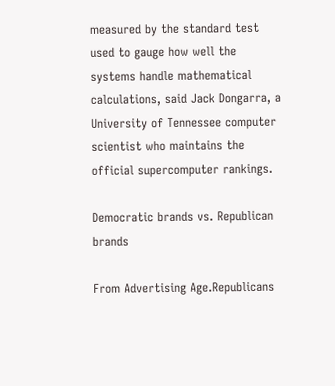measured by the standard test used to gauge how well the systems handle mathematical calculations, said Jack Dongarra, a University of Tennessee computer scientist who maintains the official supercomputer rankings.

Democratic brands vs. Republican brands

From Advertising Age.Republicans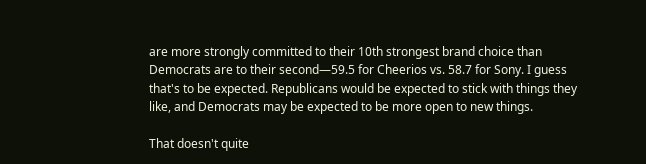are more strongly committed to their 10th strongest brand choice than Democrats are to their second—59.5 for Cheerios vs. 58.7 for Sony. I guess that's to be expected. Republicans would be expected to stick with things they like, and Democrats may be expected to be more open to new things.

That doesn't quite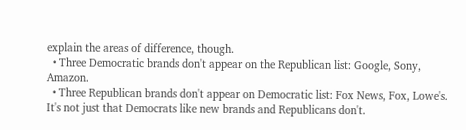explain the areas of difference, though.
  • Three Democratic brands don't appear on the Republican list: Google, Sony, Amazon.
  • Three Republican brands don't appear on Democratic list: Fox News, Fox, Lowe's.
It's not just that Democrats like new brands and Republicans don't.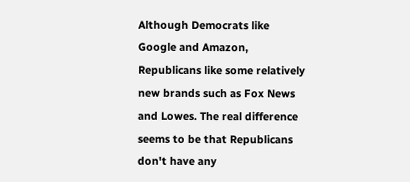Although Democrats like Google and Amazon, Republicans like some relatively new brands such as Fox News and Lowes. The real difference seems to be that Republicans don't have any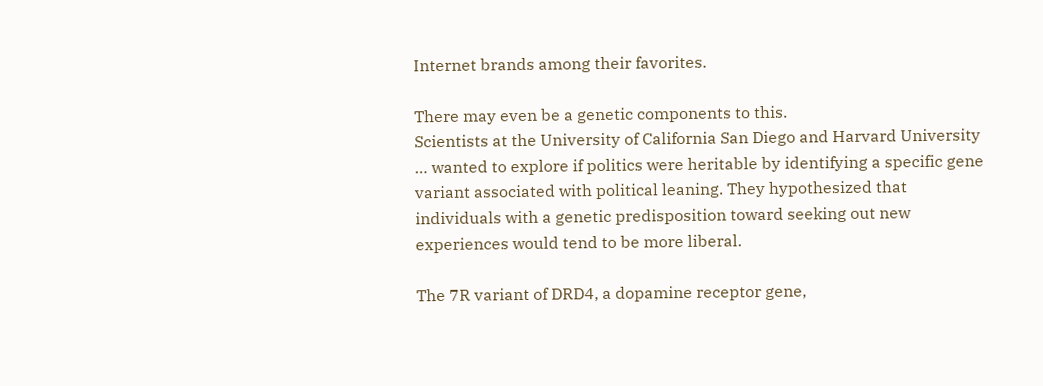Internet brands among their favorites.

There may even be a genetic components to this.
Scientists at the University of California San Diego and Harvard University … wanted to explore if politics were heritable by identifying a specific gene variant associated with political leaning. They hypothesized that individuals with a genetic predisposition toward seeking out new experiences would tend to be more liberal.

The 7R variant of DRD4, a dopamine receptor gene,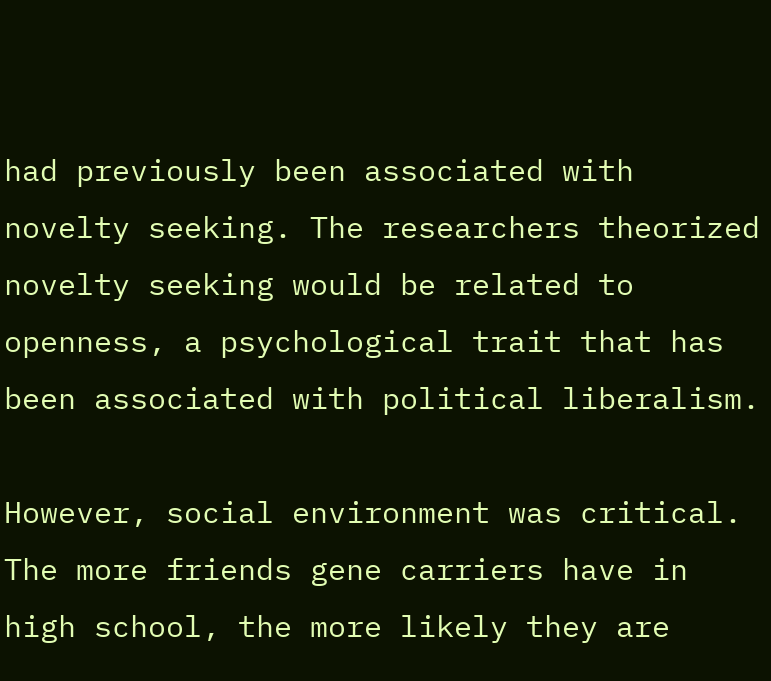had previously been associated with novelty seeking. The researchers theorized novelty seeking would be related to openness, a psychological trait that has been associated with political liberalism.

However, social environment was critical. The more friends gene carriers have in high school, the more likely they are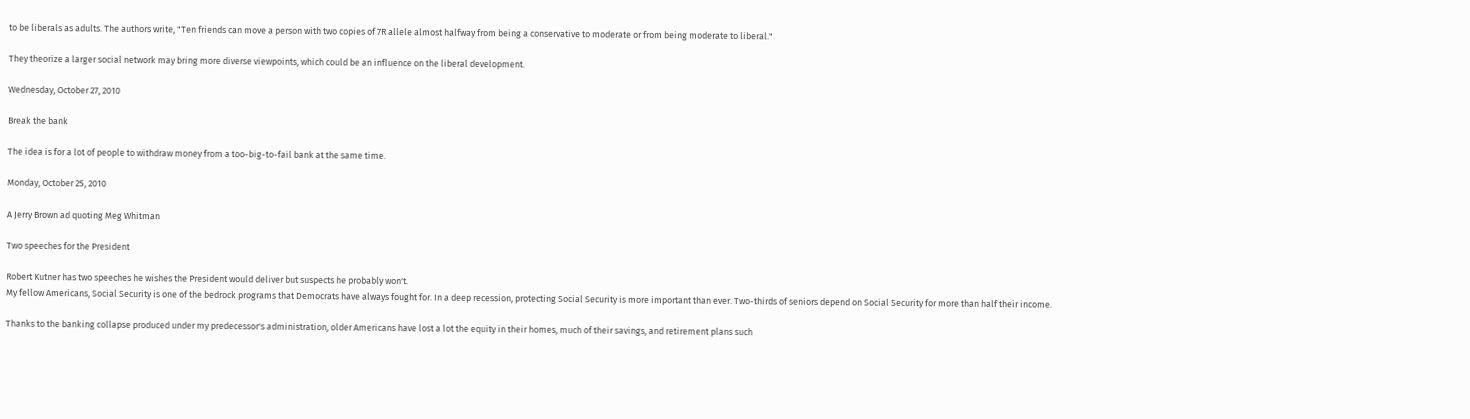to be liberals as adults. The authors write, "Ten friends can move a person with two copies of 7R allele almost halfway from being a conservative to moderate or from being moderate to liberal."

They theorize a larger social network may bring more diverse viewpoints, which could be an influence on the liberal development.

Wednesday, October 27, 2010

Break the bank

The idea is for a lot of people to withdraw money from a too-big-to-fail bank at the same time.

Monday, October 25, 2010

A Jerry Brown ad quoting Meg Whitman

Two speeches for the President

Robert Kutner has two speeches he wishes the President would deliver but suspects he probably won't.
My fellow Americans, Social Security is one of the bedrock programs that Democrats have always fought for. In a deep recession, protecting Social Security is more important than ever. Two-thirds of seniors depend on Social Security for more than half their income.

Thanks to the banking collapse produced under my predecessor's administration, older Americans have lost a lot the equity in their homes, much of their savings, and retirement plans such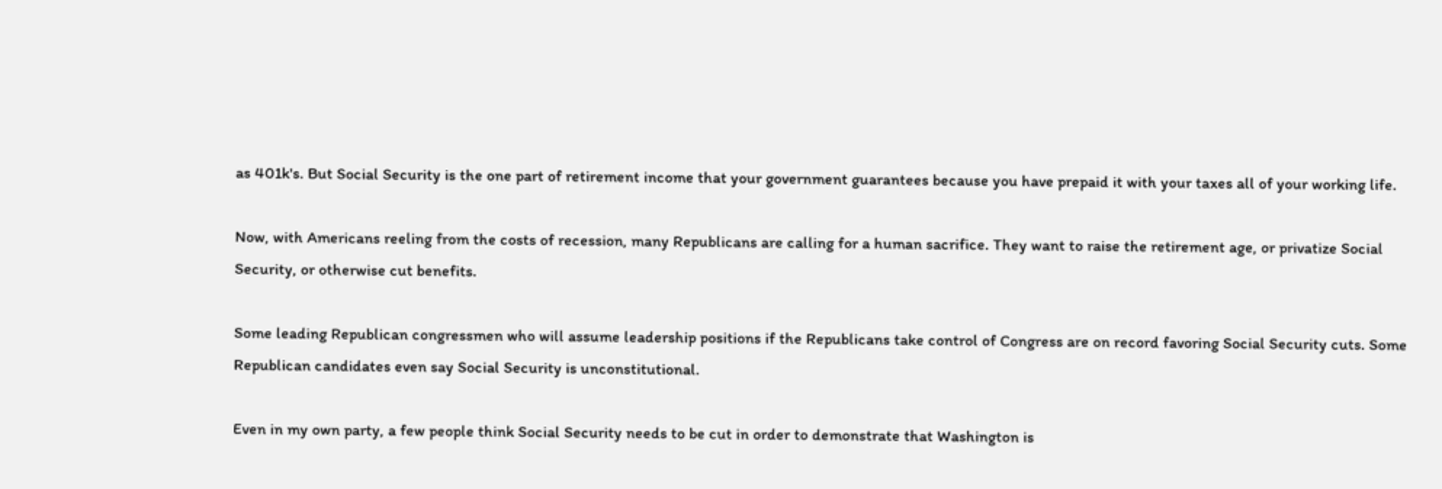as 401k's. But Social Security is the one part of retirement income that your government guarantees because you have prepaid it with your taxes all of your working life.

Now, with Americans reeling from the costs of recession, many Republicans are calling for a human sacrifice. They want to raise the retirement age, or privatize Social Security, or otherwise cut benefits.

Some leading Republican congressmen who will assume leadership positions if the Republicans take control of Congress are on record favoring Social Security cuts. Some Republican candidates even say Social Security is unconstitutional.

Even in my own party, a few people think Social Security needs to be cut in order to demonstrate that Washington is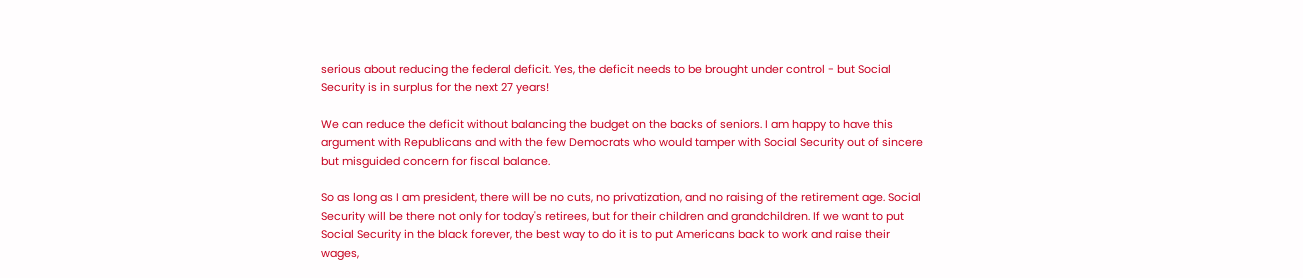serious about reducing the federal deficit. Yes, the deficit needs to be brought under control - but Social Security is in surplus for the next 27 years!

We can reduce the deficit without balancing the budget on the backs of seniors. I am happy to have this argument with Republicans and with the few Democrats who would tamper with Social Security out of sincere but misguided concern for fiscal balance.

So as long as I am president, there will be no cuts, no privatization, and no raising of the retirement age. Social Security will be there not only for today's retirees, but for their children and grandchildren. If we want to put Social Security in the black forever, the best way to do it is to put Americans back to work and raise their wages,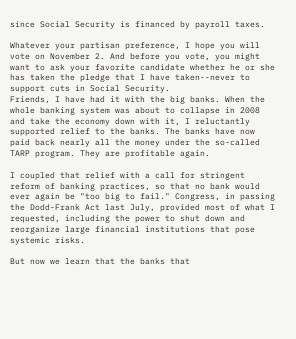since Social Security is financed by payroll taxes.

Whatever your partisan preference, I hope you will vote on November 2. And before you vote, you might want to ask your favorite candidate whether he or she has taken the pledge that I have taken--never to support cuts in Social Security.
Friends, I have had it with the big banks. When the whole banking system was about to collapse in 2008 and take the economy down with it, I reluctantly supported relief to the banks. The banks have now paid back nearly all the money under the so-called TARP program. They are profitable again.

I coupled that relief with a call for stringent reform of banking practices, so that no bank would ever again be "too big to fail." Congress, in passing the Dodd-Frank Act last July, provided most of what I requested, including the power to shut down and reorganize large financial institutions that pose systemic risks.

But now we learn that the banks that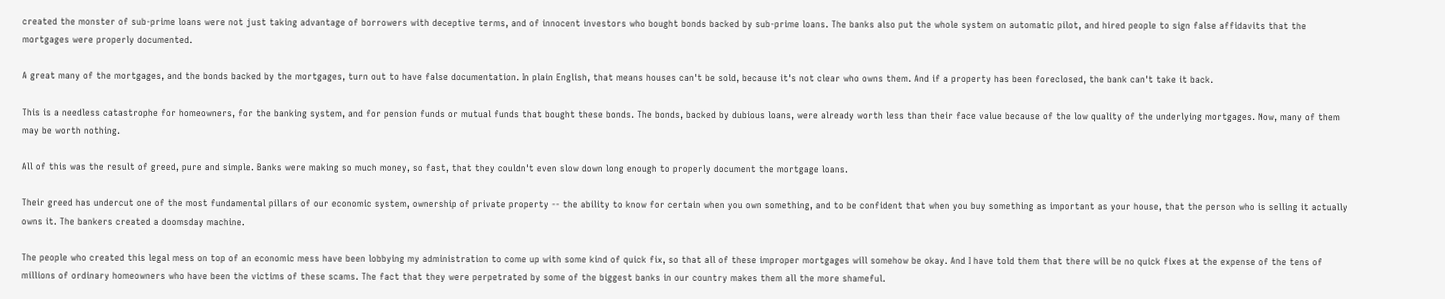created the monster of sub-prime loans were not just taking advantage of borrowers with deceptive terms, and of innocent investors who bought bonds backed by sub-prime loans. The banks also put the whole system on automatic pilot, and hired people to sign false affidavits that the mortgages were properly documented.

A great many of the mortgages, and the bonds backed by the mortgages, turn out to have false documentation. In plain English, that means houses can't be sold, because it's not clear who owns them. And if a property has been foreclosed, the bank can't take it back.

This is a needless catastrophe for homeowners, for the banking system, and for pension funds or mutual funds that bought these bonds. The bonds, backed by dubious loans, were already worth less than their face value because of the low quality of the underlying mortgages. Now, many of them may be worth nothing.

All of this was the result of greed, pure and simple. Banks were making so much money, so fast, that they couldn't even slow down long enough to properly document the mortgage loans.

Their greed has undercut one of the most fundamental pillars of our economic system, ownership of private property -- the ability to know for certain when you own something, and to be confident that when you buy something as important as your house, that the person who is selling it actually owns it. The bankers created a doomsday machine.

The people who created this legal mess on top of an economic mess have been lobbying my administration to come up with some kind of quick fix, so that all of these improper mortgages will somehow be okay. And I have told them that there will be no quick fixes at the expense of the tens of millions of ordinary homeowners who have been the victims of these scams. The fact that they were perpetrated by some of the biggest banks in our country makes them all the more shameful.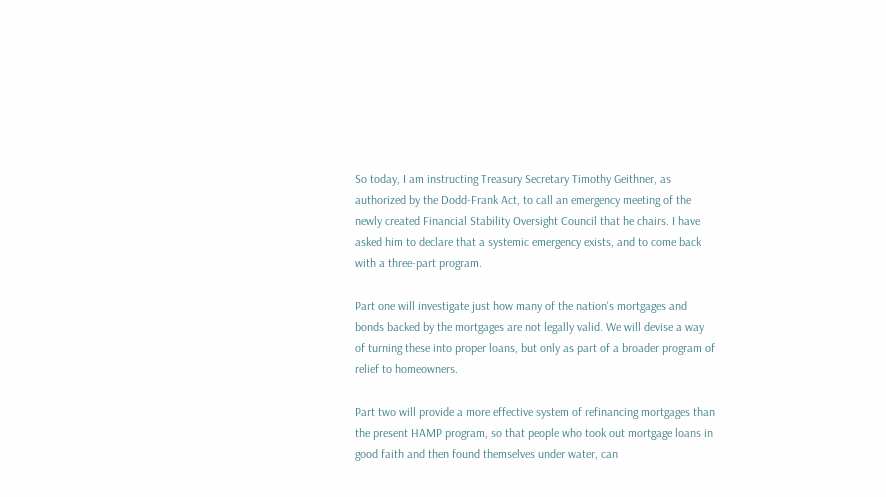So today, I am instructing Treasury Secretary Timothy Geithner, as authorized by the Dodd-Frank Act, to call an emergency meeting of the newly created Financial Stability Oversight Council that he chairs. I have asked him to declare that a systemic emergency exists, and to come back with a three-part program.

Part one will investigate just how many of the nation's mortgages and bonds backed by the mortgages are not legally valid. We will devise a way of turning these into proper loans, but only as part of a broader program of relief to homeowners.

Part two will provide a more effective system of refinancing mortgages than the present HAMP program, so that people who took out mortgage loans in good faith and then found themselves under water, can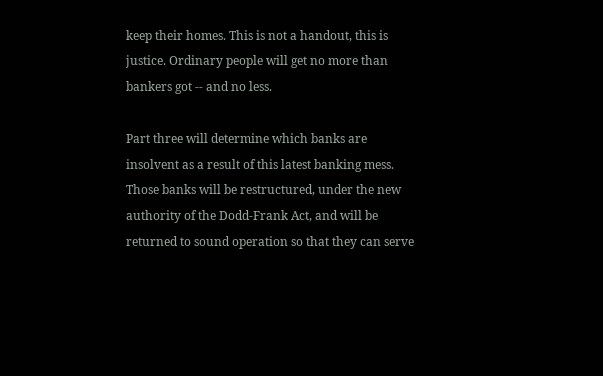keep their homes. This is not a handout, this is justice. Ordinary people will get no more than bankers got -- and no less.

Part three will determine which banks are insolvent as a result of this latest banking mess. Those banks will be restructured, under the new authority of the Dodd-Frank Act, and will be returned to sound operation so that they can serve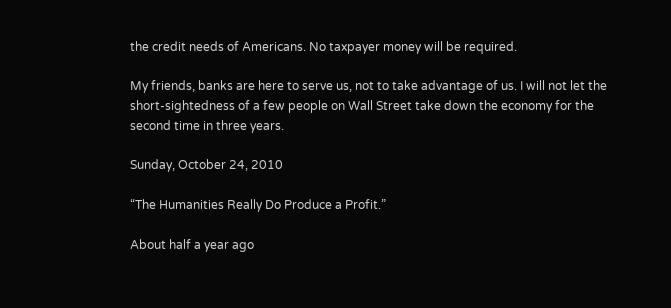the credit needs of Americans. No taxpayer money will be required.

My friends, banks are here to serve us, not to take advantage of us. I will not let the short-sightedness of a few people on Wall Street take down the economy for the second time in three years.

Sunday, October 24, 2010

“The Humanities Really Do Produce a Profit.”

About half a year ago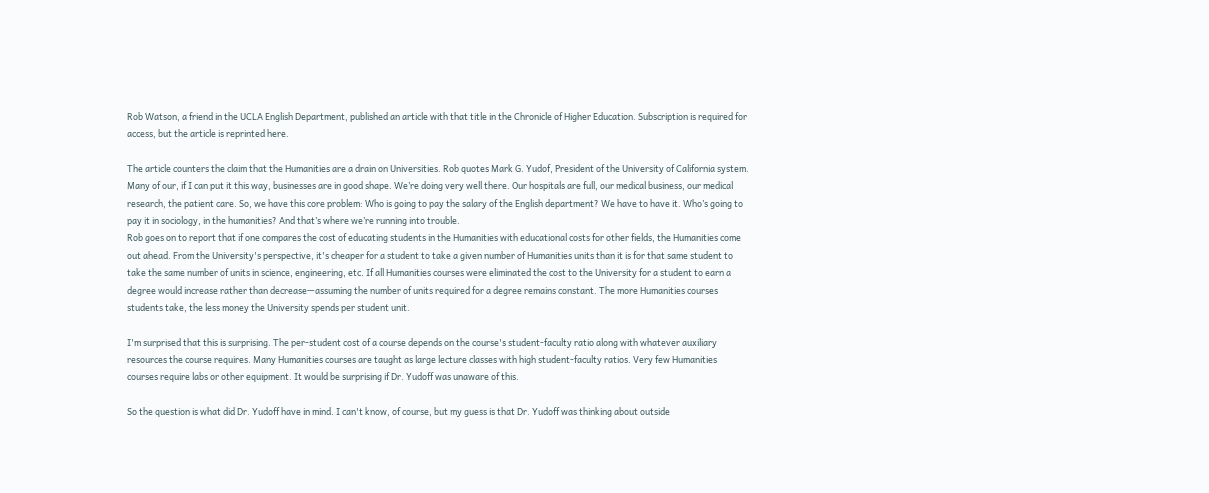Rob Watson, a friend in the UCLA English Department, published an article with that title in the Chronicle of Higher Education. Subscription is required for access, but the article is reprinted here.

The article counters the claim that the Humanities are a drain on Universities. Rob quotes Mark G. Yudof, President of the University of California system.
Many of our, if I can put it this way, businesses are in good shape. We’re doing very well there. Our hospitals are full, our medical business, our medical research, the patient care. So, we have this core problem: Who is going to pay the salary of the English department? We have to have it. Who’s going to pay it in sociology, in the humanities? And that’s where we’re running into trouble.
Rob goes on to report that if one compares the cost of educating students in the Humanities with educational costs for other fields, the Humanities come out ahead. From the University's perspective, it's cheaper for a student to take a given number of Humanities units than it is for that same student to take the same number of units in science, engineering, etc. If all Humanities courses were eliminated the cost to the University for a student to earn a degree would increase rather than decrease—assuming the number of units required for a degree remains constant. The more Humanities courses students take, the less money the University spends per student unit.

I'm surprised that this is surprising. The per-student cost of a course depends on the course's student-faculty ratio along with whatever auxiliary resources the course requires. Many Humanities courses are taught as large lecture classes with high student-faculty ratios. Very few Humanities courses require labs or other equipment. It would be surprising if Dr. Yudoff was unaware of this.

So the question is what did Dr. Yudoff have in mind. I can't know, of course, but my guess is that Dr. Yudoff was thinking about outside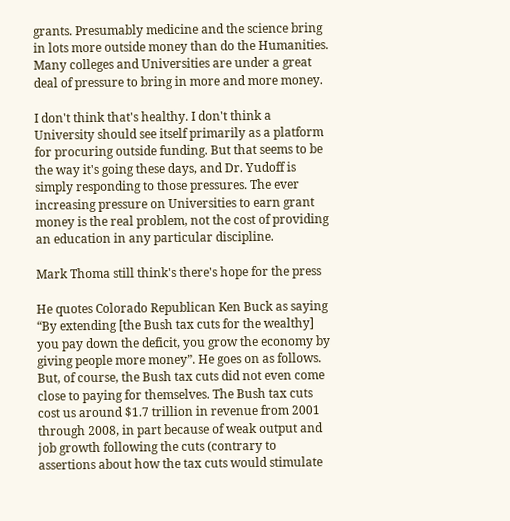grants. Presumably medicine and the science bring in lots more outside money than do the Humanities. Many colleges and Universities are under a great deal of pressure to bring in more and more money.

I don't think that's healthy. I don't think a University should see itself primarily as a platform for procuring outside funding. But that seems to be the way it's going these days, and Dr. Yudoff is simply responding to those pressures. The ever increasing pressure on Universities to earn grant money is the real problem, not the cost of providing an education in any particular discipline.

Mark Thoma still think's there's hope for the press

He quotes Colorado Republican Ken Buck as saying “By extending [the Bush tax cuts for the wealthy] you pay down the deficit, you grow the economy by giving people more money”. He goes on as follows.
But, of course, the Bush tax cuts did not even come close to paying for themselves. The Bush tax cuts cost us around $1.7 trillion in revenue from 2001 through 2008, in part because of weak output and job growth following the cuts (contrary to assertions about how the tax cuts would stimulate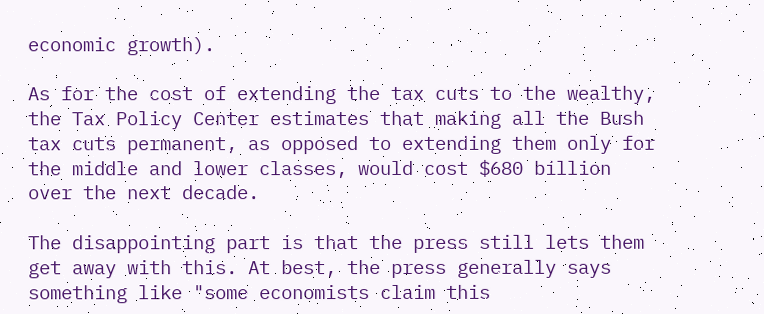economic growth).

As for the cost of extending the tax cuts to the wealthy, the Tax Policy Center estimates that making all the Bush tax cuts permanent, as opposed to extending them only for the middle and lower classes, would cost $680 billion over the next decade.

The disappointing part is that the press still lets them get away with this. At best, the press generally says something like "some economists claim this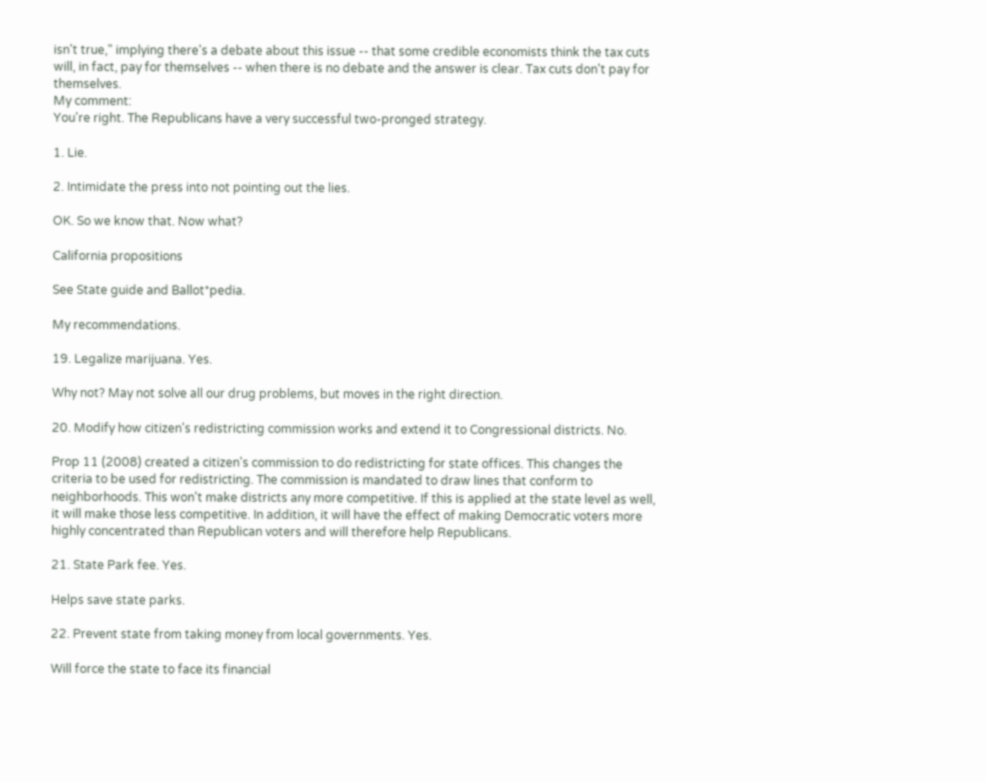isn't true," implying there's a debate about this issue -- that some credible economists think the tax cuts will, in fact, pay for themselves -- when there is no debate and the answer is clear. Tax cuts don't pay for themselves.
My comment:
You're right. The Republicans have a very successful two-pronged strategy.

1. Lie.

2. Intimidate the press into not pointing out the lies.

OK. So we know that. Now what?

California propositions

See State guide and Ballot*pedia.

My recommendations.

19. Legalize marijuana. Yes.

Why not? May not solve all our drug problems, but moves in the right direction.

20. Modify how citizen's redistricting commission works and extend it to Congressional districts. No.

Prop 11 (2008) created a citizen's commission to do redistricting for state offices. This changes the criteria to be used for redistricting. The commission is mandated to draw lines that conform to neighborhoods. This won't make districts any more competitive. If this is applied at the state level as well, it will make those less competitive. In addition, it will have the effect of making Democratic voters more highly concentrated than Republican voters and will therefore help Republicans.

21. State Park fee. Yes.

Helps save state parks.

22. Prevent state from taking money from local governments. Yes.

Will force the state to face its financial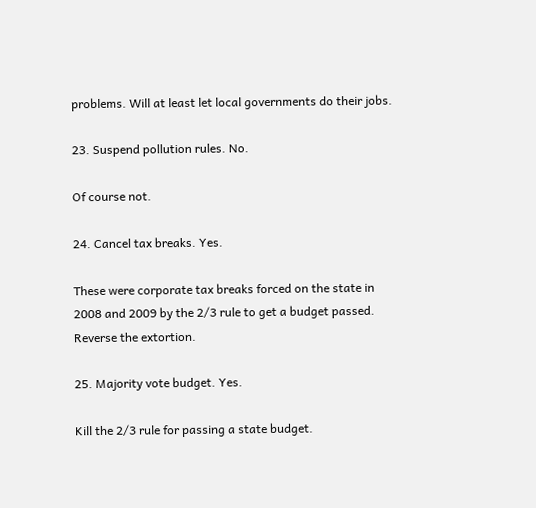problems. Will at least let local governments do their jobs.

23. Suspend pollution rules. No.

Of course not.

24. Cancel tax breaks. Yes.

These were corporate tax breaks forced on the state in 2008 and 2009 by the 2/3 rule to get a budget passed. Reverse the extortion.

25. Majority vote budget. Yes.

Kill the 2/3 rule for passing a state budget.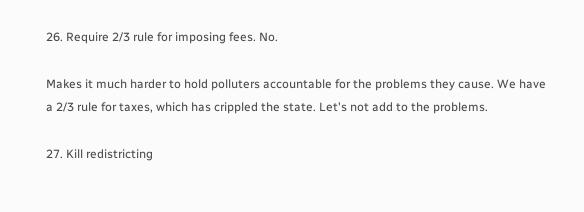26. Require 2/3 rule for imposing fees. No.

Makes it much harder to hold polluters accountable for the problems they cause. We have a 2/3 rule for taxes, which has crippled the state. Let's not add to the problems.

27. Kill redistricting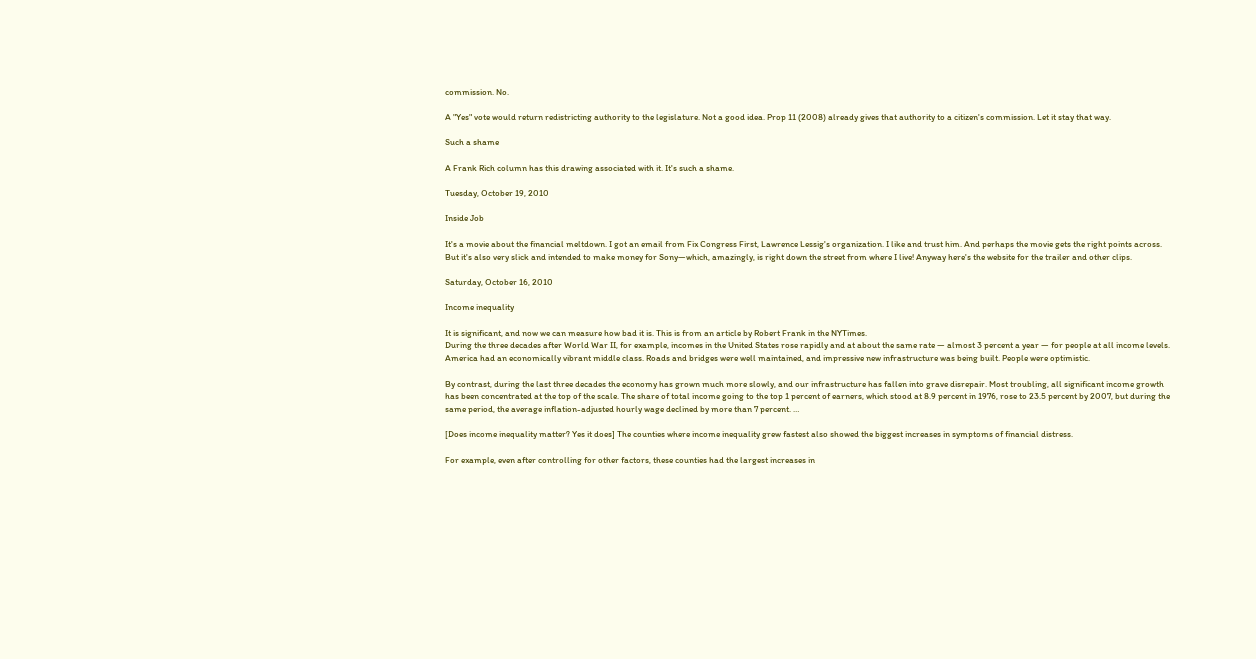commission. No.

A "Yes" vote would return redistricting authority to the legislature. Not a good idea. Prop 11 (2008) already gives that authority to a citizen's commission. Let it stay that way.

Such a shame

A Frank Rich column has this drawing associated with it. It's such a shame.

Tuesday, October 19, 2010

Inside Job

It's a movie about the financial meltdown. I got an email from Fix Congress First, Lawrence Lessig's organization. I like and trust him. And perhaps the movie gets the right points across. But it's also very slick and intended to make money for Sony—which, amazingly, is right down the street from where I live! Anyway here's the website for the trailer and other clips.

Saturday, October 16, 2010

Income inequality

It is significant, and now we can measure how bad it is. This is from an article by Robert Frank in the NYTimes.
During the three decades after World War II, for example, incomes in the United States rose rapidly and at about the same rate — almost 3 percent a year — for people at all income levels. America had an economically vibrant middle class. Roads and bridges were well maintained, and impressive new infrastructure was being built. People were optimistic.

By contrast, during the last three decades the economy has grown much more slowly, and our infrastructure has fallen into grave disrepair. Most troubling, all significant income growth has been concentrated at the top of the scale. The share of total income going to the top 1 percent of earners, which stood at 8.9 percent in 1976, rose to 23.5 percent by 2007, but during the same period, the average inflation-adjusted hourly wage declined by more than 7 percent. …

[Does income inequality matter? Yes it does] The counties where income inequality grew fastest also showed the biggest increases in symptoms of financial distress.

For example, even after controlling for other factors, these counties had the largest increases in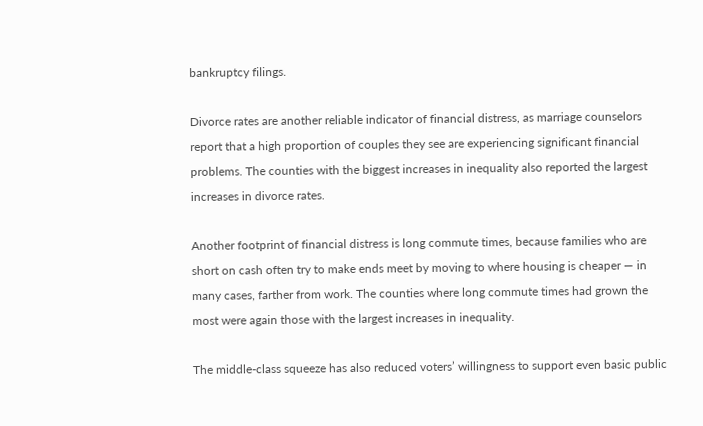bankruptcy filings.

Divorce rates are another reliable indicator of financial distress, as marriage counselors report that a high proportion of couples they see are experiencing significant financial problems. The counties with the biggest increases in inequality also reported the largest increases in divorce rates.

Another footprint of financial distress is long commute times, because families who are short on cash often try to make ends meet by moving to where housing is cheaper — in many cases, farther from work. The counties where long commute times had grown the most were again those with the largest increases in inequality.

The middle-class squeeze has also reduced voters’ willingness to support even basic public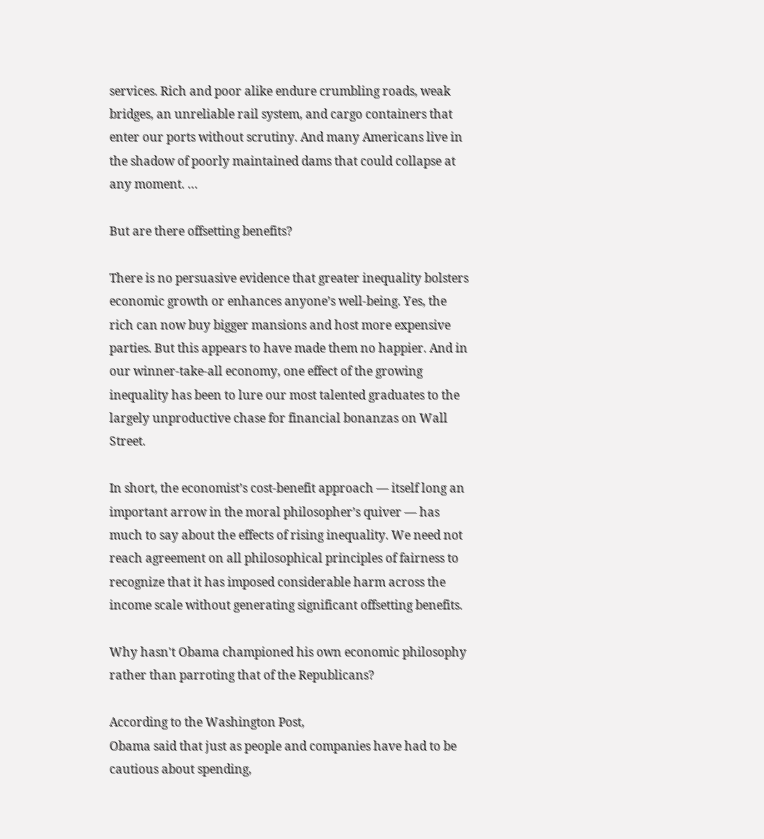services. Rich and poor alike endure crumbling roads, weak bridges, an unreliable rail system, and cargo containers that enter our ports without scrutiny. And many Americans live in the shadow of poorly maintained dams that could collapse at any moment. …

But are there offsetting benefits?

There is no persuasive evidence that greater inequality bolsters economic growth or enhances anyone’s well-being. Yes, the rich can now buy bigger mansions and host more expensive parties. But this appears to have made them no happier. And in our winner-take-all economy, one effect of the growing inequality has been to lure our most talented graduates to the largely unproductive chase for financial bonanzas on Wall Street.

In short, the economist’s cost-benefit approach — itself long an important arrow in the moral philosopher’s quiver — has much to say about the effects of rising inequality. We need not reach agreement on all philosophical principles of fairness to recognize that it has imposed considerable harm across the income scale without generating significant offsetting benefits.

Why hasn't Obama championed his own economic philosophy rather than parroting that of the Republicans?

According to the Washington Post,
Obama said that just as people and companies have had to be cautious about spending,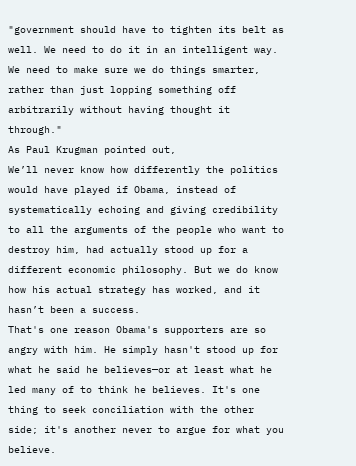"government should have to tighten its belt as well. We need to do it in an intelligent way. We need to make sure we do things smarter, rather than just lopping something off arbitrarily without having thought it through."
As Paul Krugman pointed out,
We’ll never know how differently the politics would have played if Obama, instead of systematically echoing and giving credibility to all the arguments of the people who want to destroy him, had actually stood up for a different economic philosophy. But we do know how his actual strategy has worked, and it hasn’t been a success.
That's one reason Obama's supporters are so angry with him. He simply hasn't stood up for what he said he believes—or at least what he led many of to think he believes. It's one thing to seek conciliation with the other side; it's another never to argue for what you believe.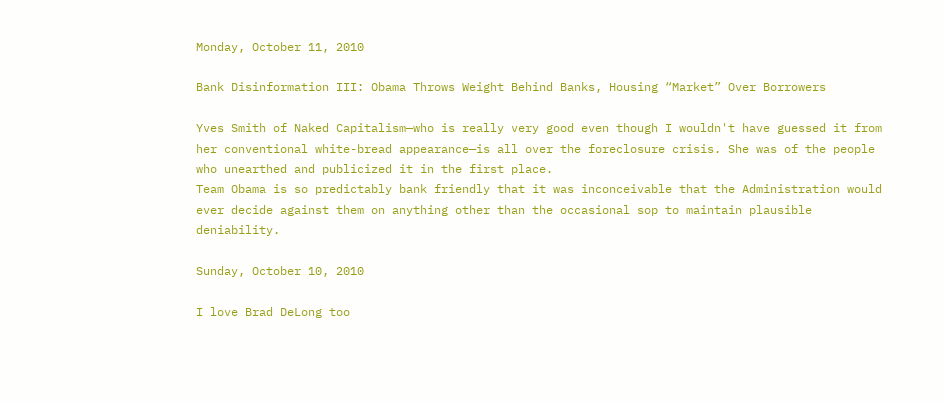Monday, October 11, 2010

Bank Disinformation III: Obama Throws Weight Behind Banks, Housing “Market” Over Borrowers

Yves Smith of Naked Capitalism—who is really very good even though I wouldn't have guessed it from her conventional white-bread appearance—is all over the foreclosure crisis. She was of the people who unearthed and publicized it in the first place.
Team Obama is so predictably bank friendly that it was inconceivable that the Administration would ever decide against them on anything other than the occasional sop to maintain plausible deniability.

Sunday, October 10, 2010

I love Brad DeLong too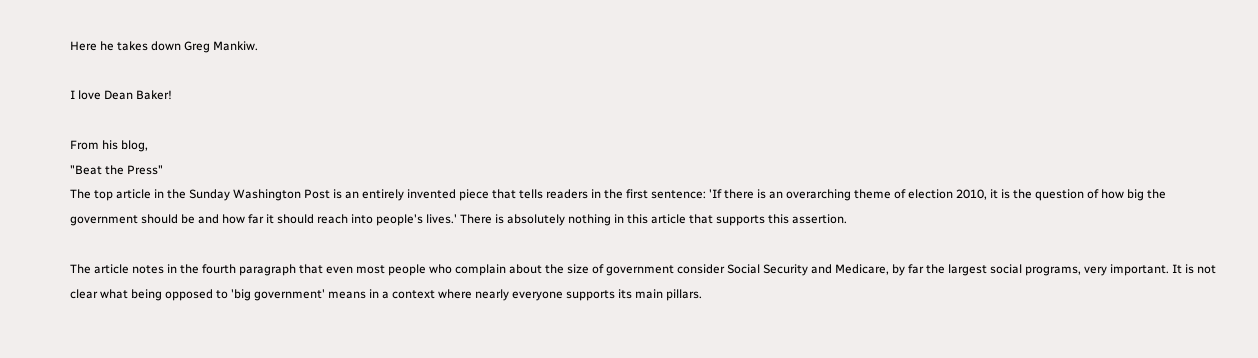Here he takes down Greg Mankiw.

I love Dean Baker!

From his blog,
"Beat the Press"
The top article in the Sunday Washington Post is an entirely invented piece that tells readers in the first sentence: 'If there is an overarching theme of election 2010, it is the question of how big the government should be and how far it should reach into people's lives.' There is absolutely nothing in this article that supports this assertion.

The article notes in the fourth paragraph that even most people who complain about the size of government consider Social Security and Medicare, by far the largest social programs, very important. It is not clear what being opposed to 'big government' means in a context where nearly everyone supports its main pillars.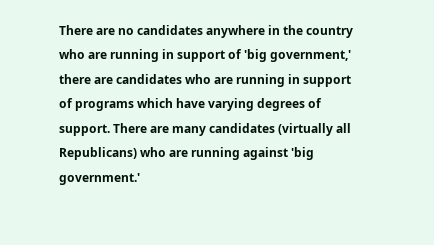There are no candidates anywhere in the country who are running in support of 'big government,' there are candidates who are running in support of programs which have varying degrees of support. There are many candidates (virtually all Republicans) who are running against 'big government.'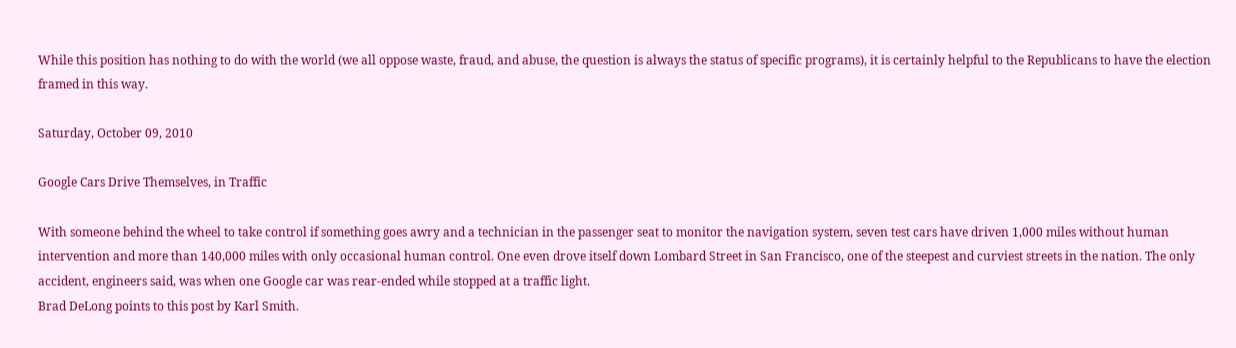While this position has nothing to do with the world (we all oppose waste, fraud, and abuse, the question is always the status of specific programs), it is certainly helpful to the Republicans to have the election framed in this way.

Saturday, October 09, 2010

Google Cars Drive Themselves, in Traffic

With someone behind the wheel to take control if something goes awry and a technician in the passenger seat to monitor the navigation system, seven test cars have driven 1,000 miles without human intervention and more than 140,000 miles with only occasional human control. One even drove itself down Lombard Street in San Francisco, one of the steepest and curviest streets in the nation. The only accident, engineers said, was when one Google car was rear-ended while stopped at a traffic light.
Brad DeLong points to this post by Karl Smith.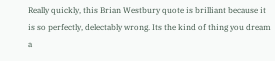Really quickly, this Brian Westbury quote is brilliant because it is so perfectly, delectably wrong. Its the kind of thing you dream a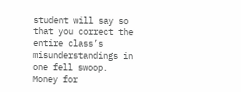student will say so that you correct the entire class’s misunderstandings in one fell swoop.
Money for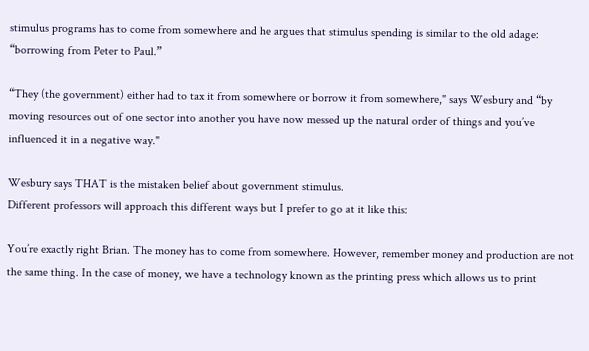stimulus programs has to come from somewhere and he argues that stimulus spending is similar to the old adage: “borrowing from Peter to Paul.”

“They (the government) either had to tax it from somewhere or borrow it from somewhere," says Wesbury and “by moving resources out of one sector into another you have now messed up the natural order of things and you’ve influenced it in a negative way."

Wesbury says THAT is the mistaken belief about government stimulus.
Different professors will approach this different ways but I prefer to go at it like this:

You’re exactly right Brian. The money has to come from somewhere. However, remember money and production are not the same thing. In the case of money, we have a technology known as the printing press which allows us to print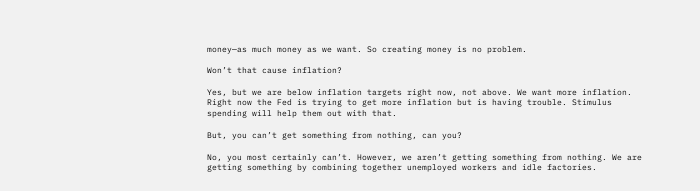money—as much money as we want. So creating money is no problem.

Won’t that cause inflation?

Yes, but we are below inflation targets right now, not above. We want more inflation. Right now the Fed is trying to get more inflation but is having trouble. Stimulus spending will help them out with that.

But, you can’t get something from nothing, can you?

No, you most certainly can’t. However, we aren’t getting something from nothing. We are getting something by combining together unemployed workers and idle factories.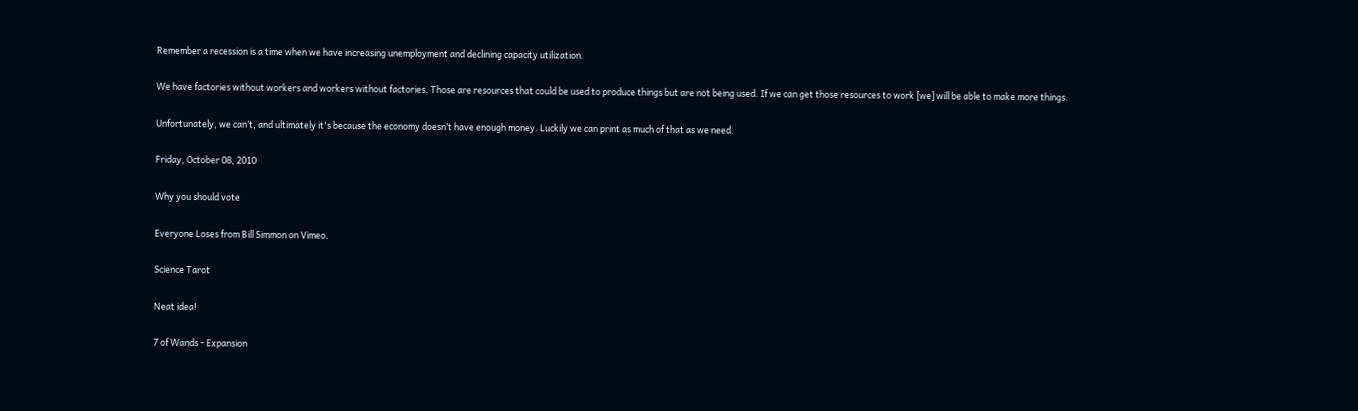Remember a recession is a time when we have increasing unemployment and declining capacity utilization.

We have factories without workers and workers without factories. Those are resources that could be used to produce things but are not being used. If we can get those resources to work [we] will be able to make more things.

Unfortunately, we can’t, and ultimately it's because the economy doesn’t have enough money. Luckily we can print as much of that as we need.

Friday, October 08, 2010

Why you should vote

Everyone Loses from Bill Simmon on Vimeo.

Science Tarot

Neat idea!

7 of Wands - Expansion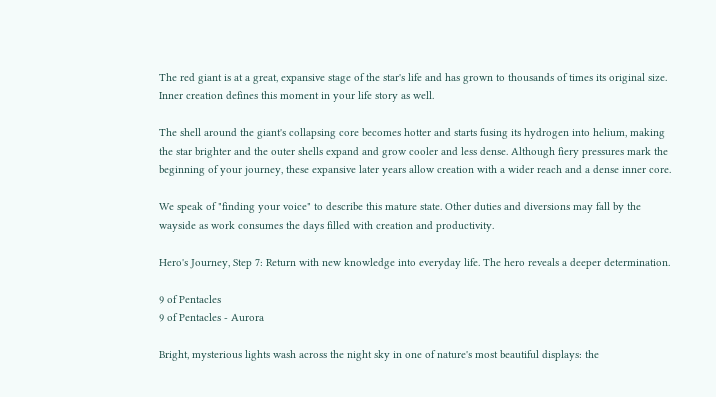The red giant is at a great, expansive stage of the star's life and has grown to thousands of times its original size. Inner creation defines this moment in your life story as well.

The shell around the giant's collapsing core becomes hotter and starts fusing its hydrogen into helium, making the star brighter and the outer shells expand and grow cooler and less dense. Although fiery pressures mark the beginning of your journey, these expansive later years allow creation with a wider reach and a dense inner core.

We speak of "finding your voice" to describe this mature state. Other duties and diversions may fall by the wayside as work consumes the days filled with creation and productivity.

Hero's Journey, Step 7: Return with new knowledge into everyday life. The hero reveals a deeper determination.

9 of Pentacles
9 of Pentacles - Aurora

Bright, mysterious lights wash across the night sky in one of nature's most beautiful displays: the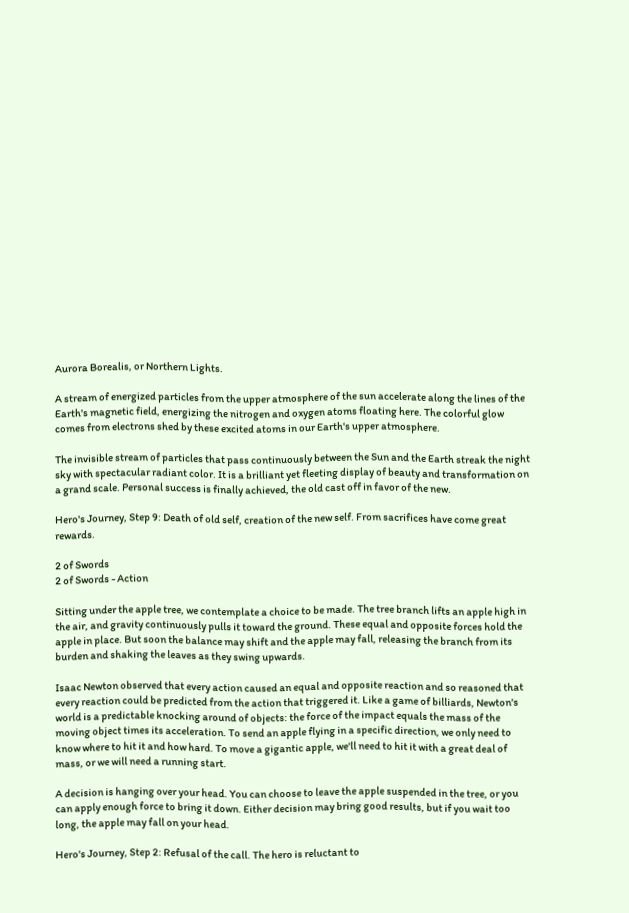Aurora Borealis, or Northern Lights.

A stream of energized particles from the upper atmosphere of the sun accelerate along the lines of the Earth's magnetic field, energizing the nitrogen and oxygen atoms floating here. The colorful glow comes from electrons shed by these excited atoms in our Earth's upper atmosphere.

The invisible stream of particles that pass continuously between the Sun and the Earth streak the night sky with spectacular radiant color. It is a brilliant yet fleeting display of beauty and transformation on a grand scale. Personal success is finally achieved, the old cast off in favor of the new.

Hero's Journey, Step 9: Death of old self, creation of the new self. From sacrifices have come great rewards.

2 of Swords
2 of Swords - Action

Sitting under the apple tree, we contemplate a choice to be made. The tree branch lifts an apple high in the air, and gravity continuously pulls it toward the ground. These equal and opposite forces hold the apple in place. But soon the balance may shift and the apple may fall, releasing the branch from its burden and shaking the leaves as they swing upwards.

Isaac Newton observed that every action caused an equal and opposite reaction and so reasoned that every reaction could be predicted from the action that triggered it. Like a game of billiards, Newton's world is a predictable knocking around of objects: the force of the impact equals the mass of the moving object times its acceleration. To send an apple flying in a specific direction, we only need to know where to hit it and how hard. To move a gigantic apple, we'll need to hit it with a great deal of mass, or we will need a running start.

A decision is hanging over your head. You can choose to leave the apple suspended in the tree, or you can apply enough force to bring it down. Either decision may bring good results, but if you wait too long, the apple may fall on your head.

Hero's Journey, Step 2: Refusal of the call. The hero is reluctant to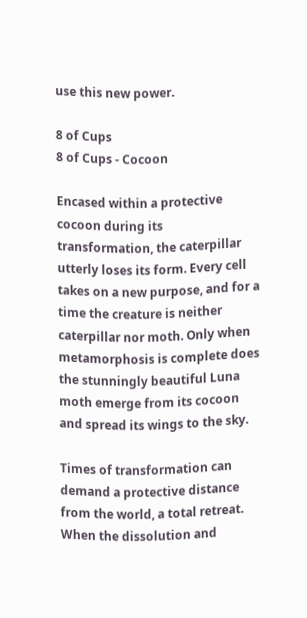use this new power.

8 of Cups
8 of Cups - Cocoon

Encased within a protective cocoon during its transformation, the caterpillar utterly loses its form. Every cell takes on a new purpose, and for a time the creature is neither caterpillar nor moth. Only when metamorphosis is complete does the stunningly beautiful Luna moth emerge from its cocoon and spread its wings to the sky.

Times of transformation can demand a protective distance from the world, a total retreat. When the dissolution and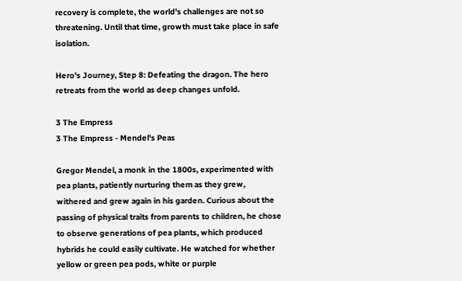recovery is complete, the world's challenges are not so threatening. Until that time, growth must take place in safe isolation.

Hero's Journey, Step 8: Defeating the dragon. The hero retreats from the world as deep changes unfold.

3 The Empress
3 The Empress - Mendel's Peas

Gregor Mendel, a monk in the 1800s, experimented with pea plants, patiently nurturing them as they grew, withered and grew again in his garden. Curious about the passing of physical traits from parents to children, he chose to observe generations of pea plants, which produced hybrids he could easily cultivate. He watched for whether yellow or green pea pods, white or purple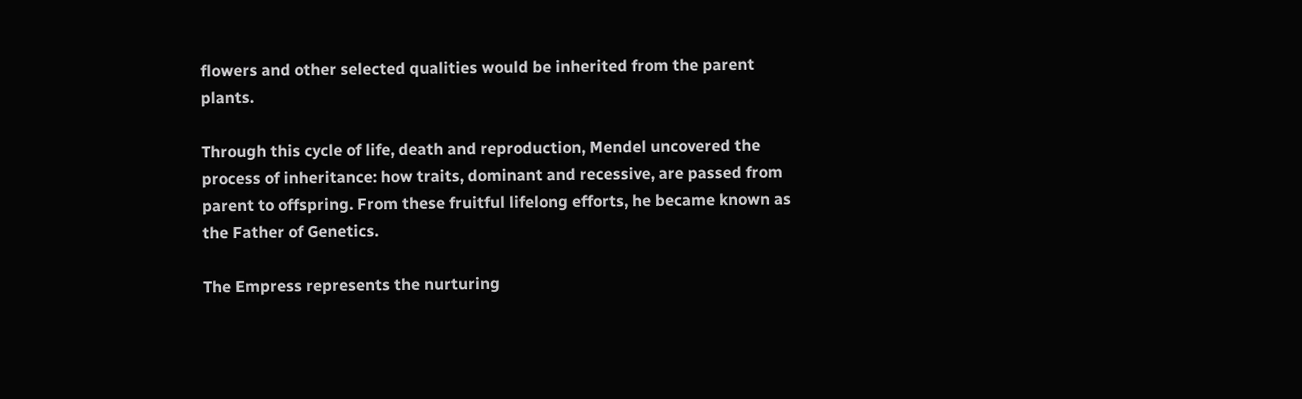flowers and other selected qualities would be inherited from the parent plants.

Through this cycle of life, death and reproduction, Mendel uncovered the process of inheritance: how traits, dominant and recessive, are passed from parent to offspring. From these fruitful lifelong efforts, he became known as the Father of Genetics.

The Empress represents the nurturing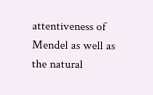attentiveness of Mendel as well as the natural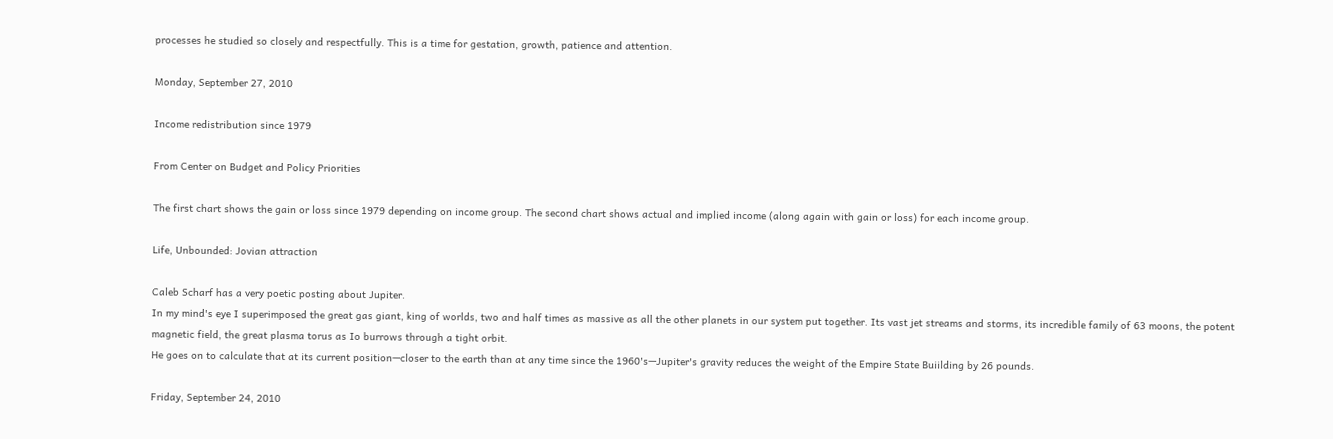processes he studied so closely and respectfully. This is a time for gestation, growth, patience and attention.

Monday, September 27, 2010

Income redistribution since 1979

From Center on Budget and Policy Priorities

The first chart shows the gain or loss since 1979 depending on income group. The second chart shows actual and implied income (along again with gain or loss) for each income group.

Life, Unbounded: Jovian attraction

Caleb Scharf has a very poetic posting about Jupiter.
In my mind's eye I superimposed the great gas giant, king of worlds, two and half times as massive as all the other planets in our system put together. Its vast jet streams and storms, its incredible family of 63 moons, the potent magnetic field, the great plasma torus as Io burrows through a tight orbit.
He goes on to calculate that at its current position—closer to the earth than at any time since the 1960's—Jupiter's gravity reduces the weight of the Empire State Buiilding by 26 pounds.

Friday, September 24, 2010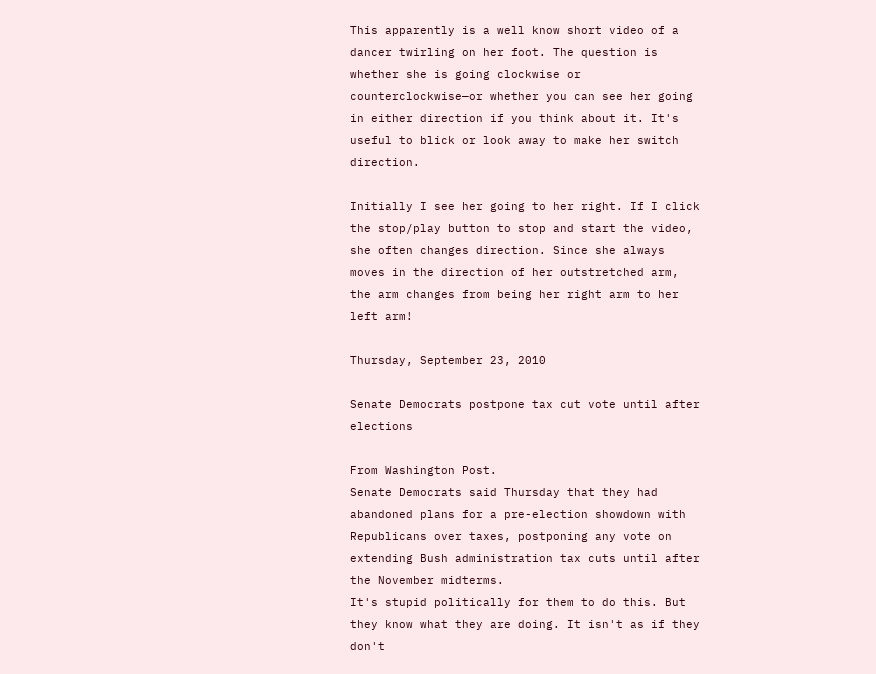This apparently is a well know short video of a dancer twirling on her foot. The question is whether she is going clockwise or counterclockwise—or whether you can see her going in either direction if you think about it. It's useful to blick or look away to make her switch direction.

Initially I see her going to her right. If I click the stop/play button to stop and start the video, she often changes direction. Since she always moves in the direction of her outstretched arm, the arm changes from being her right arm to her left arm!

Thursday, September 23, 2010

Senate Democrats postpone tax cut vote until after elections

From Washington Post.
Senate Democrats said Thursday that they had abandoned plans for a pre-election showdown with Republicans over taxes, postponing any vote on extending Bush administration tax cuts until after the November midterms.
It's stupid politically for them to do this. But they know what they are doing. It isn't as if they don't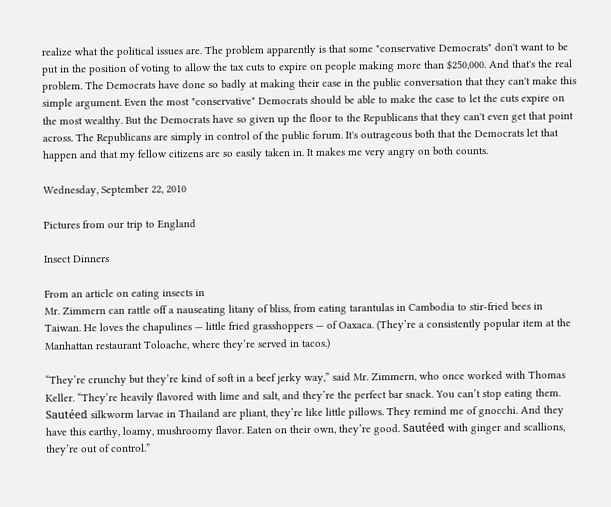realize what the political issues are. The problem apparently is that some "conservative Democrats" don't want to be put in the position of voting to allow the tax cuts to expire on people making more than $250,000. And that's the real problem. The Democrats have done so badly at making their case in the public conversation that they can't make this simple argument. Even the most "conservative" Democrats should be able to make the case to let the cuts expire on the most wealthy. But the Democrats have so given up the floor to the Republicans that they can't even get that point across. The Republicans are simply in control of the public forum. It's outrageous both that the Democrats let that happen and that my fellow citizens are so easily taken in. It makes me very angry on both counts.

Wednesday, September 22, 2010

Pictures from our trip to England

Insect Dinners

From an article on eating insects in
Mr. Zimmern can rattle off a nauseating litany of bliss, from eating tarantulas in Cambodia to stir-fried bees in Taiwan. He loves the chapulines — little fried grasshoppers — of Oaxaca. (They’re a consistently popular item at the Manhattan restaurant Toloache, where they’re served in tacos.)

“They’re crunchy but they’re kind of soft in a beef jerky way,” said Mr. Zimmern, who once worked with Thomas Keller. “They’re heavily flavored with lime and salt, and they’re the perfect bar snack. You can’t stop eating them. Sautéed silkworm larvae in Thailand are pliant, they’re like little pillows. They remind me of gnocchi. And they have this earthy, loamy, mushroomy flavor. Eaten on their own, they’re good. Sautéed with ginger and scallions, they’re out of control.”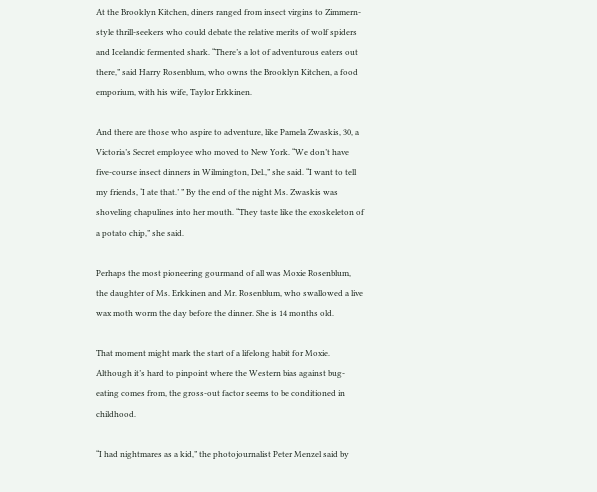At the Brooklyn Kitchen, diners ranged from insect virgins to Zimmern-style thrill-seekers who could debate the relative merits of wolf spiders and Icelandic fermented shark. “There’s a lot of adventurous eaters out there,” said Harry Rosenblum, who owns the Brooklyn Kitchen, a food emporium, with his wife, Taylor Erkkinen.

And there are those who aspire to adventure, like Pamela Zwaskis, 30, a Victoria’s Secret employee who moved to New York. “We don’t have five-course insect dinners in Wilmington, Del.,” she said. “I want to tell my friends, ‘I ate that.’ ” By the end of the night Ms. Zwaskis was shoveling chapulines into her mouth. “They taste like the exoskeleton of a potato chip,” she said.

Perhaps the most pioneering gourmand of all was Moxie Rosenblum, the daughter of Ms. Erkkinen and Mr. Rosenblum, who swallowed a live wax moth worm the day before the dinner. She is 14 months old.

That moment might mark the start of a lifelong habit for Moxie. Although it’s hard to pinpoint where the Western bias against bug-eating comes from, the gross-out factor seems to be conditioned in childhood.

“I had nightmares as a kid,” the photojournalist Peter Menzel said by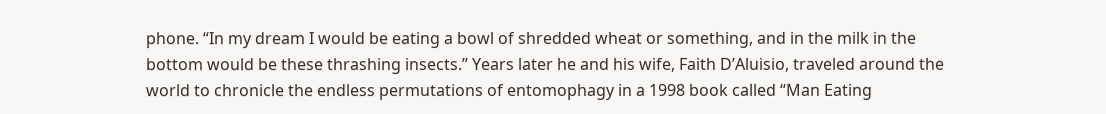phone. “In my dream I would be eating a bowl of shredded wheat or something, and in the milk in the bottom would be these thrashing insects.” Years later he and his wife, Faith D’Aluisio, traveled around the world to chronicle the endless permutations of entomophagy in a 1998 book called “Man Eating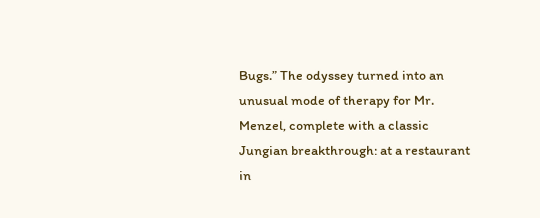Bugs.” The odyssey turned into an unusual mode of therapy for Mr. Menzel, complete with a classic Jungian breakthrough: at a restaurant in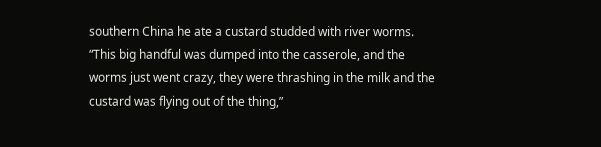southern China he ate a custard studded with river worms. “This big handful was dumped into the casserole, and the worms just went crazy, they were thrashing in the milk and the custard was flying out of the thing,”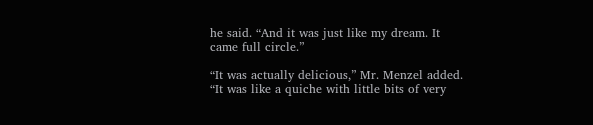he said. “And it was just like my dream. It came full circle.”

“It was actually delicious,” Mr. Menzel added. “It was like a quiche with little bits of very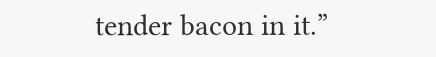tender bacon in it.”